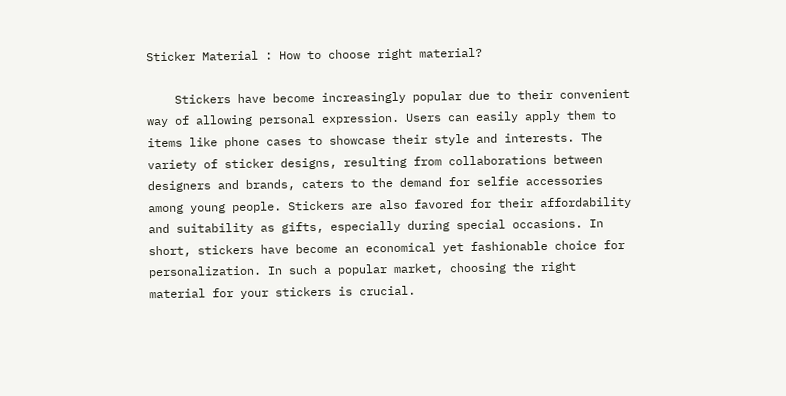Sticker Material : How to choose right material?

    Stickers have become increasingly popular due to their convenient way of allowing personal expression. Users can easily apply them to items like phone cases to showcase their style and interests. The variety of sticker designs, resulting from collaborations between designers and brands, caters to the demand for selfie accessories among young people. Stickers are also favored for their affordability and suitability as gifts, especially during special occasions. In short, stickers have become an economical yet fashionable choice for personalization. In such a popular market, choosing the right material for your stickers is crucial.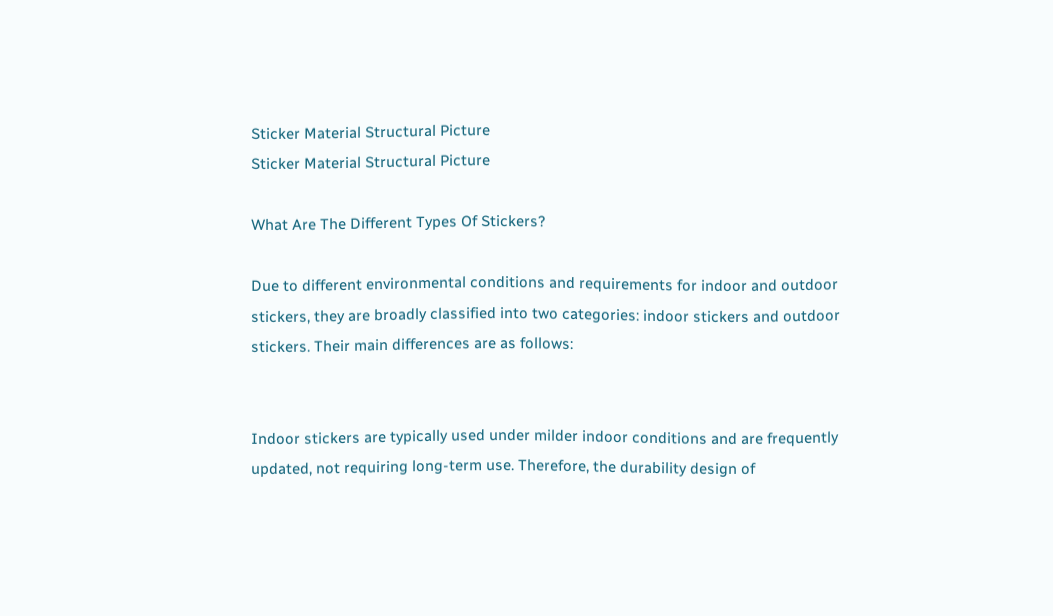Sticker Material Structural Picture
Sticker Material Structural Picture

What Are The Different Types Of Stickers?

Due to different environmental conditions and requirements for indoor and outdoor stickers, they are broadly classified into two categories: indoor stickers and outdoor stickers. Their main differences are as follows:


Indoor stickers are typically used under milder indoor conditions and are frequently updated, not requiring long-term use. Therefore, the durability design of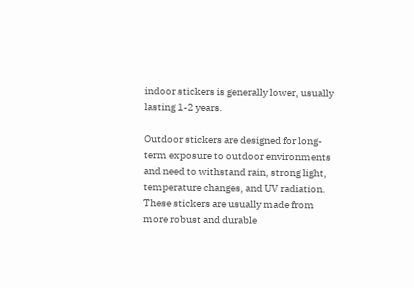indoor stickers is generally lower, usually lasting 1-2 years.

Outdoor stickers are designed for long-term exposure to outdoor environments and need to withstand rain, strong light, temperature changes, and UV radiation. These stickers are usually made from more robust and durable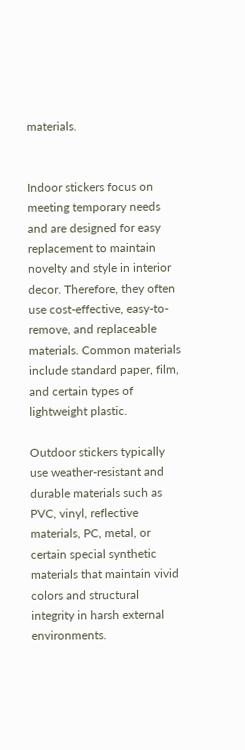materials.


Indoor stickers focus on meeting temporary needs and are designed for easy replacement to maintain novelty and style in interior decor. Therefore, they often use cost-effective, easy-to-remove, and replaceable materials. Common materials include standard paper, film, and certain types of lightweight plastic.

Outdoor stickers typically use weather-resistant and durable materials such as PVC, vinyl, reflective materials, PC, metal, or certain special synthetic materials that maintain vivid colors and structural integrity in harsh external environments.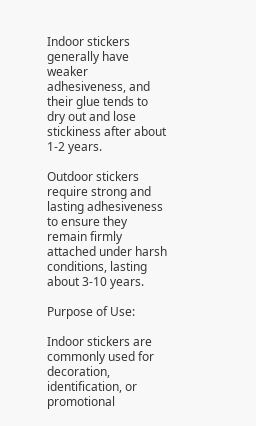Indoor stickers generally have weaker adhesiveness, and their glue tends to dry out and lose stickiness after about 1-2 years.

Outdoor stickers require strong and lasting adhesiveness to ensure they remain firmly attached under harsh conditions, lasting about 3-10 years.

Purpose of Use:

Indoor stickers are commonly used for decoration, identification, or promotional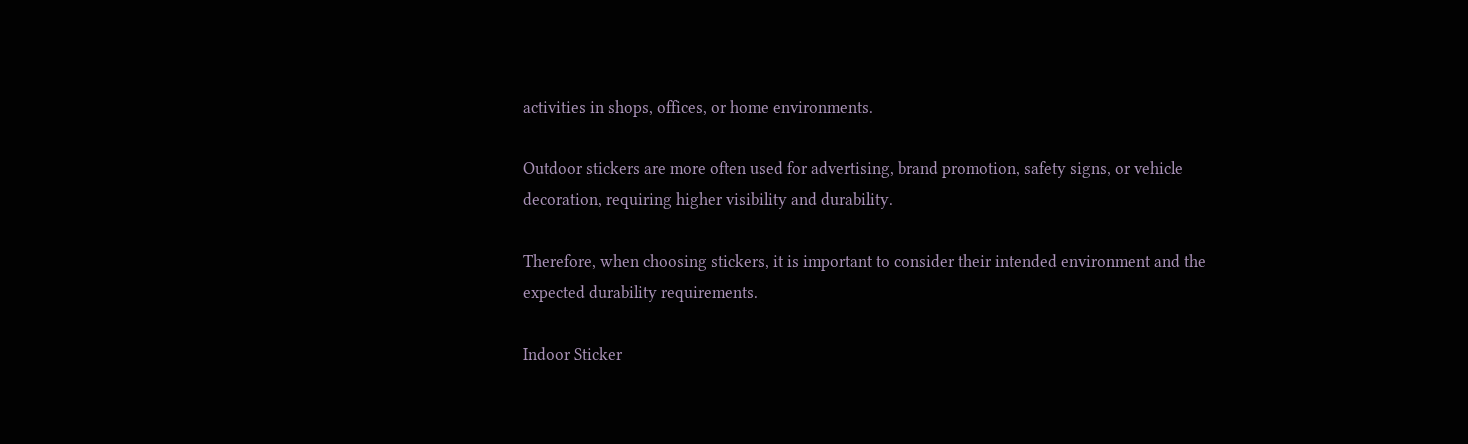activities in shops, offices, or home environments.

Outdoor stickers are more often used for advertising, brand promotion, safety signs, or vehicle decoration, requiring higher visibility and durability.

Therefore, when choosing stickers, it is important to consider their intended environment and the expected durability requirements.

Indoor Sticker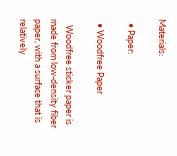Materials:

  • Paper:

  • Woodfree Paper

   Woodfree sticker paper is made from low-density fiber paper, with a surface that is relatively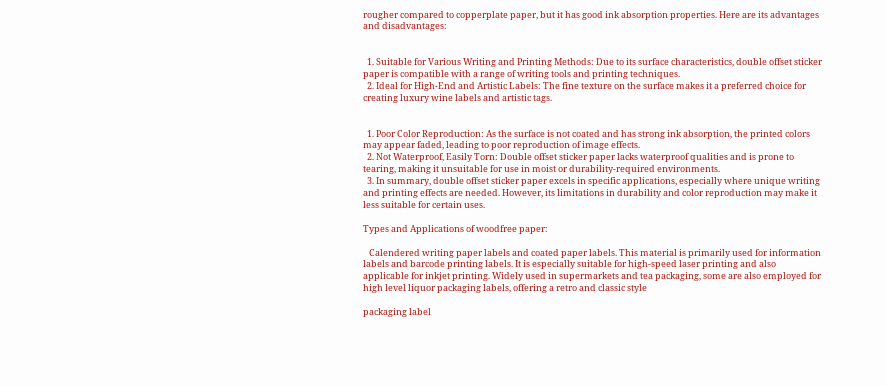rougher compared to copperplate paper, but it has good ink absorption properties. Here are its advantages and disadvantages:


  1. Suitable for Various Writing and Printing Methods: Due to its surface characteristics, double offset sticker paper is compatible with a range of writing tools and printing techniques.
  2. Ideal for High-End and Artistic Labels: The fine texture on the surface makes it a preferred choice for creating luxury wine labels and artistic tags.


  1. Poor Color Reproduction: As the surface is not coated and has strong ink absorption, the printed colors may appear faded, leading to poor reproduction of image effects.
  2. Not Waterproof, Easily Torn: Double offset sticker paper lacks waterproof qualities and is prone to tearing, making it unsuitable for use in moist or durability-required environments.
  3. In summary, double offset sticker paper excels in specific applications, especially where unique writing and printing effects are needed. However, its limitations in durability and color reproduction may make it less suitable for certain uses.

Types and Applications of woodfree paper:

   Calendered writing paper labels and coated paper labels. This material is primarily used for information labels and barcode printing labels. It is especially suitable for high-speed laser printing and also applicable for inkjet printing. Widely used in supermarkets and tea packaging, some are also employed for high level liquor packaging labels, offering a retro and classic style

packaging label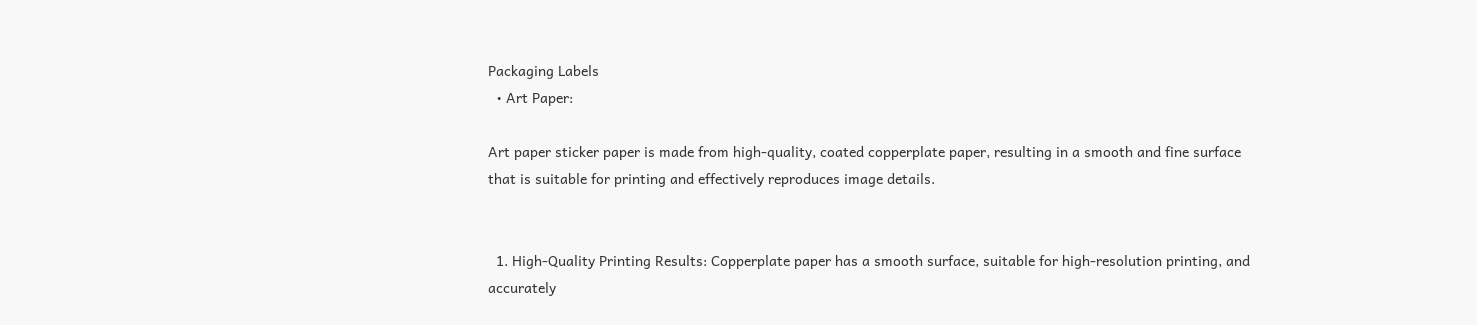Packaging Labels
  • Art Paper:

Art paper sticker paper is made from high-quality, coated copperplate paper, resulting in a smooth and fine surface that is suitable for printing and effectively reproduces image details.


  1. High-Quality Printing Results: Copperplate paper has a smooth surface, suitable for high-resolution printing, and accurately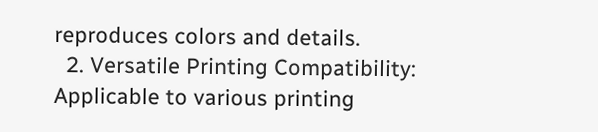reproduces colors and details.
  2. Versatile Printing Compatibility: Applicable to various printing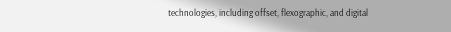technologies, including offset, flexographic, and digital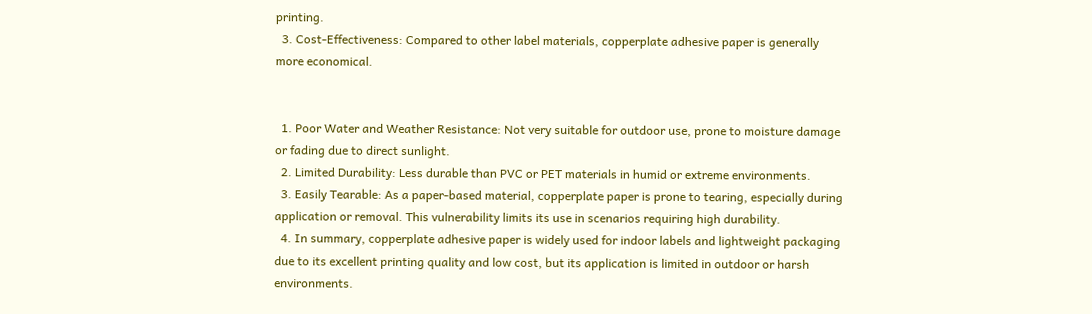printing.
  3. Cost-Effectiveness: Compared to other label materials, copperplate adhesive paper is generally more economical.


  1. Poor Water and Weather Resistance: Not very suitable for outdoor use, prone to moisture damage or fading due to direct sunlight.
  2. Limited Durability: Less durable than PVC or PET materials in humid or extreme environments.
  3. Easily Tearable: As a paper-based material, copperplate paper is prone to tearing, especially during application or removal. This vulnerability limits its use in scenarios requiring high durability.
  4. In summary, copperplate adhesive paper is widely used for indoor labels and lightweight packaging due to its excellent printing quality and low cost, but its application is limited in outdoor or harsh environments.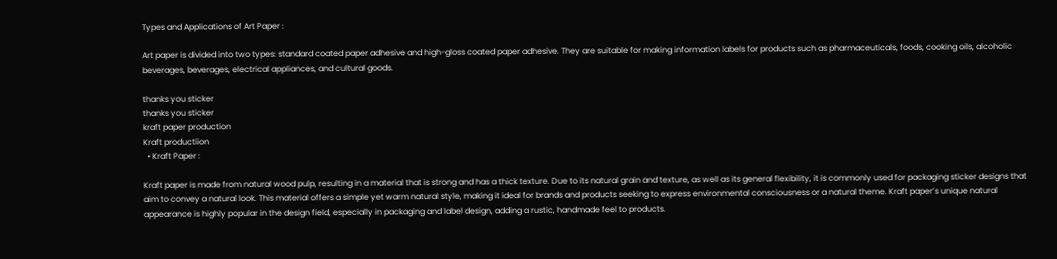Types and Applications of Art Paper :

Art paper is divided into two types: standard coated paper adhesive and high-gloss coated paper adhesive. They are suitable for making information labels for products such as pharmaceuticals, foods, cooking oils, alcoholic beverages, beverages, electrical appliances, and cultural goods.

thanks you sticker
thanks you sticker
kraft paper production
Kraft productiion
  • Kraft Paper :

Kraft paper is made from natural wood pulp, resulting in a material that is strong and has a thick texture. Due to its natural grain and texture, as well as its general flexibility, it is commonly used for packaging sticker designs that aim to convey a natural look. This material offers a simple yet warm natural style, making it ideal for brands and products seeking to express environmental consciousness or a natural theme. Kraft paper’s unique natural appearance is highly popular in the design field, especially in packaging and label design, adding a rustic, handmade feel to products.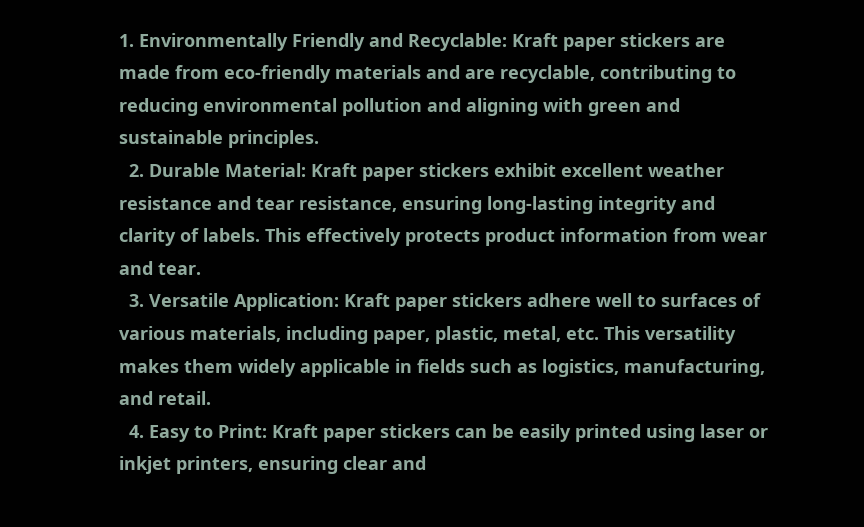1. Environmentally Friendly and Recyclable: Kraft paper stickers are made from eco-friendly materials and are recyclable, contributing to reducing environmental pollution and aligning with green and sustainable principles.
  2. Durable Material: Kraft paper stickers exhibit excellent weather resistance and tear resistance, ensuring long-lasting integrity and clarity of labels. This effectively protects product information from wear and tear.
  3. Versatile Application: Kraft paper stickers adhere well to surfaces of various materials, including paper, plastic, metal, etc. This versatility makes them widely applicable in fields such as logistics, manufacturing, and retail.
  4. Easy to Print: Kraft paper stickers can be easily printed using laser or inkjet printers, ensuring clear and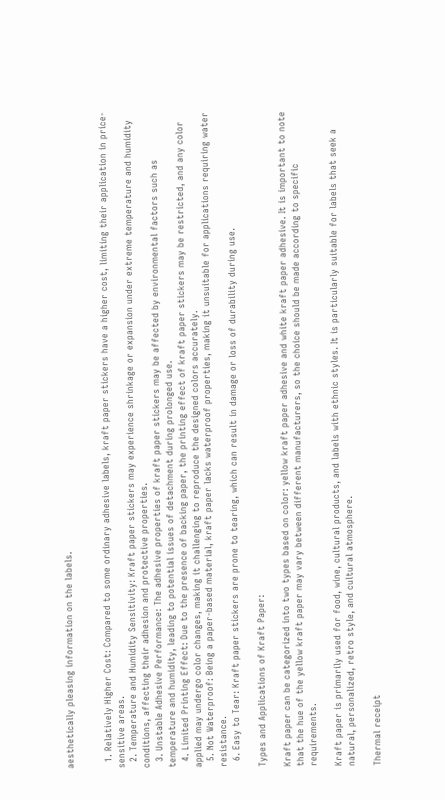aesthetically pleasing information on the labels.


  1. Relatively Higher Cost: Compared to some ordinary adhesive labels, kraft paper stickers have a higher cost, limiting their application in price-sensitive areas.
  2. Temperature and Humidity Sensitivity: Kraft paper stickers may experience shrinkage or expansion under extreme temperature and humidity conditions, affecting their adhesion and protective properties.
  3. Unstable Adhesive Performance: The adhesive properties of kraft paper stickers may be affected by environmental factors such as temperature and humidity, leading to potential issues of detachment during prolonged use.
  4. Limited Printing Effect: Due to the presence of backing paper, the printing effect of kraft paper stickers may be restricted, and any color applied may undergo color changes, making it challenging to reproduce the designed colors accurately.
  5. Not Waterproof: Being a paper-based material, kraft paper lacks waterproof properties, making it unsuitable for applications requiring water resistance.
  6. Easy to Tear: Kraft paper stickers are prone to tearing, which can result in damage or loss of durability during use.

Types and Applications of Kraft Paper:

Kraft paper can be categorized into two types based on color: yellow kraft paper adhesive and white kraft paper adhesive. It is important to note that the hue of the yellow kraft paper may vary between different manufacturers, so the choice should be made according to specific requirements.

Kraft paper is primarily used for food, wine, cultural products, and labels with ethnic styles. It is particularly suitable for labels that seek a natural, personalized, retro style, and cultural atmosphere.

Thermal receipt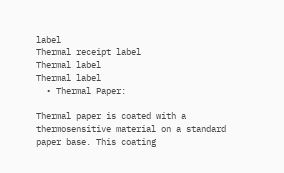label
Thermal receipt label
Thermal label
Thermal label
  • Thermal Paper:

Thermal paper is coated with a thermosensitive material on a standard paper base. This coating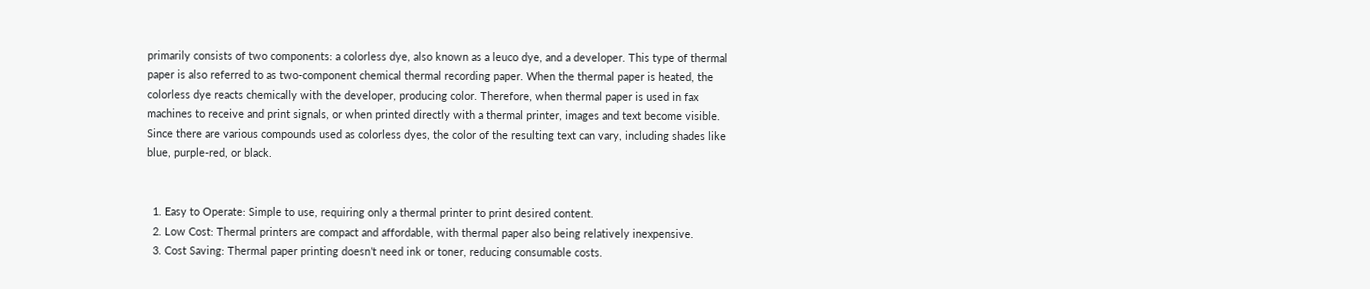primarily consists of two components: a colorless dye, also known as a leuco dye, and a developer. This type of thermal paper is also referred to as two-component chemical thermal recording paper. When the thermal paper is heated, the colorless dye reacts chemically with the developer, producing color. Therefore, when thermal paper is used in fax machines to receive and print signals, or when printed directly with a thermal printer, images and text become visible. Since there are various compounds used as colorless dyes, the color of the resulting text can vary, including shades like blue, purple-red, or black.


  1. Easy to Operate: Simple to use, requiring only a thermal printer to print desired content.
  2. Low Cost: Thermal printers are compact and affordable, with thermal paper also being relatively inexpensive.
  3. Cost Saving: Thermal paper printing doesn’t need ink or toner, reducing consumable costs.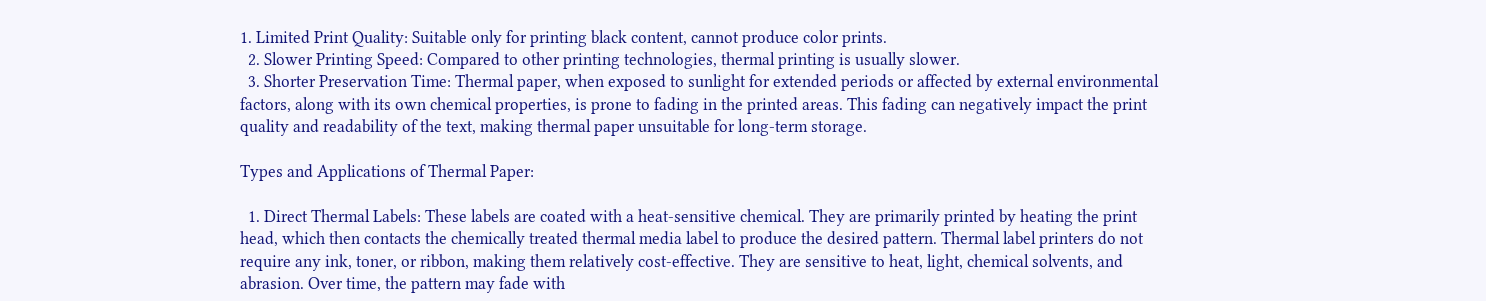1. Limited Print Quality: Suitable only for printing black content, cannot produce color prints.
  2. Slower Printing Speed: Compared to other printing technologies, thermal printing is usually slower.
  3. Shorter Preservation Time: Thermal paper, when exposed to sunlight for extended periods or affected by external environmental factors, along with its own chemical properties, is prone to fading in the printed areas. This fading can negatively impact the print quality and readability of the text, making thermal paper unsuitable for long-term storage.

Types and Applications of Thermal Paper:

  1. Direct Thermal Labels: These labels are coated with a heat-sensitive chemical. They are primarily printed by heating the print head, which then contacts the chemically treated thermal media label to produce the desired pattern. Thermal label printers do not require any ink, toner, or ribbon, making them relatively cost-effective. They are sensitive to heat, light, chemical solvents, and abrasion. Over time, the pattern may fade with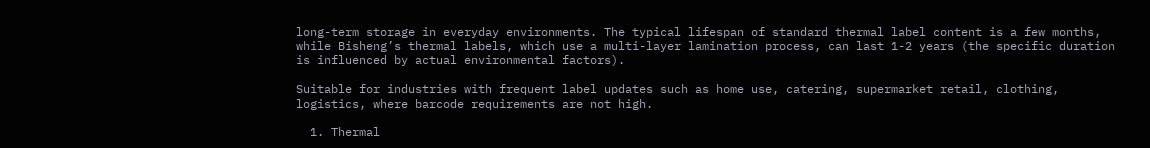long-term storage in everyday environments. The typical lifespan of standard thermal label content is a few months, while Bisheng’s thermal labels, which use a multi-layer lamination process, can last 1-2 years (the specific duration is influenced by actual environmental factors).

Suitable for industries with frequent label updates such as home use, catering, supermarket retail, clothing, logistics, where barcode requirements are not high.

  1. Thermal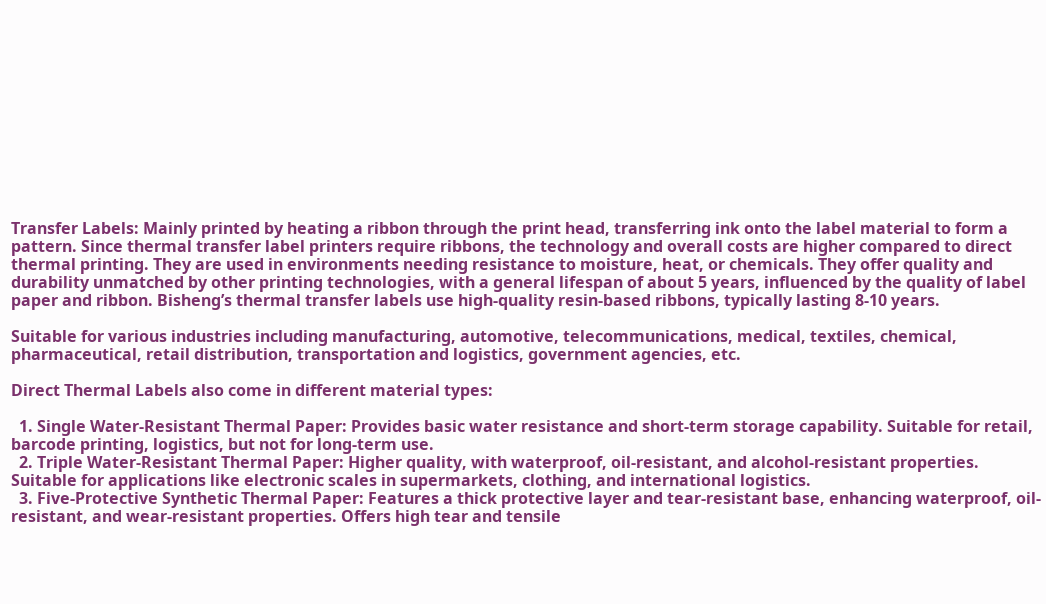Transfer Labels: Mainly printed by heating a ribbon through the print head, transferring ink onto the label material to form a pattern. Since thermal transfer label printers require ribbons, the technology and overall costs are higher compared to direct thermal printing. They are used in environments needing resistance to moisture, heat, or chemicals. They offer quality and durability unmatched by other printing technologies, with a general lifespan of about 5 years, influenced by the quality of label paper and ribbon. Bisheng’s thermal transfer labels use high-quality resin-based ribbons, typically lasting 8-10 years.

Suitable for various industries including manufacturing, automotive, telecommunications, medical, textiles, chemical, pharmaceutical, retail distribution, transportation and logistics, government agencies, etc.

Direct Thermal Labels also come in different material types:

  1. Single Water-Resistant Thermal Paper: Provides basic water resistance and short-term storage capability. Suitable for retail, barcode printing, logistics, but not for long-term use.
  2. Triple Water-Resistant Thermal Paper: Higher quality, with waterproof, oil-resistant, and alcohol-resistant properties. Suitable for applications like electronic scales in supermarkets, clothing, and international logistics.
  3. Five-Protective Synthetic Thermal Paper: Features a thick protective layer and tear-resistant base, enhancing waterproof, oil-resistant, and wear-resistant properties. Offers high tear and tensile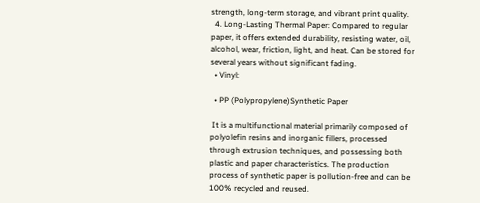strength, long-term storage, and vibrant print quality.
  4. Long-Lasting Thermal Paper: Compared to regular paper, it offers extended durability, resisting water, oil, alcohol, wear, friction, light, and heat. Can be stored for several years without significant fading.
  • Vinyl:

  • PP (Polypropylene)Synthetic Paper

 It is a multifunctional material primarily composed of polyolefin resins and inorganic fillers, processed through extrusion techniques, and possessing both plastic and paper characteristics. The production process of synthetic paper is pollution-free and can be 100% recycled and reused.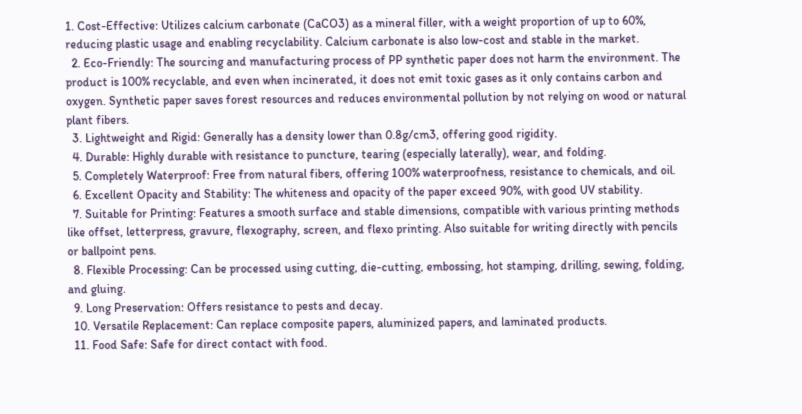1. Cost-Effective: Utilizes calcium carbonate (CaCO3) as a mineral filler, with a weight proportion of up to 60%, reducing plastic usage and enabling recyclability. Calcium carbonate is also low-cost and stable in the market.
  2. Eco-Friendly: The sourcing and manufacturing process of PP synthetic paper does not harm the environment. The product is 100% recyclable, and even when incinerated, it does not emit toxic gases as it only contains carbon and oxygen. Synthetic paper saves forest resources and reduces environmental pollution by not relying on wood or natural plant fibers.
  3. Lightweight and Rigid: Generally has a density lower than 0.8g/cm3, offering good rigidity.
  4. Durable: Highly durable with resistance to puncture, tearing (especially laterally), wear, and folding.
  5. Completely Waterproof: Free from natural fibers, offering 100% waterproofness, resistance to chemicals, and oil.
  6. Excellent Opacity and Stability: The whiteness and opacity of the paper exceed 90%, with good UV stability.
  7. Suitable for Printing: Features a smooth surface and stable dimensions, compatible with various printing methods like offset, letterpress, gravure, flexography, screen, and flexo printing. Also suitable for writing directly with pencils or ballpoint pens.
  8. Flexible Processing: Can be processed using cutting, die-cutting, embossing, hot stamping, drilling, sewing, folding, and gluing.
  9. Long Preservation: Offers resistance to pests and decay.
  10. Versatile Replacement: Can replace composite papers, aluminized papers, and laminated products.
  11. Food Safe: Safe for direct contact with food.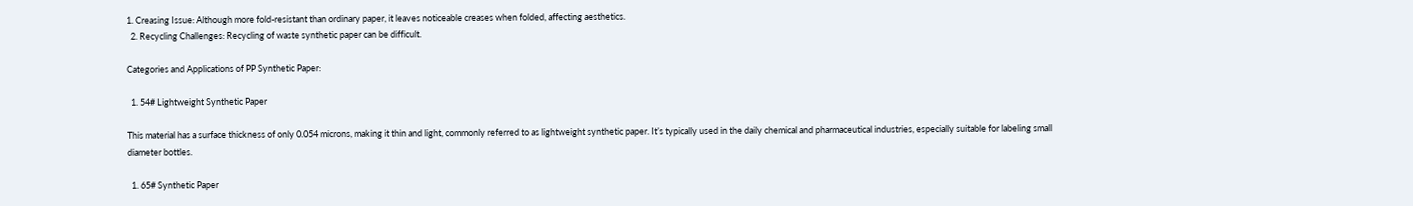1. Creasing Issue: Although more fold-resistant than ordinary paper, it leaves noticeable creases when folded, affecting aesthetics.
  2. Recycling Challenges: Recycling of waste synthetic paper can be difficult.

Categories and Applications of PP Synthetic Paper:

  1. 54# Lightweight Synthetic Paper

This material has a surface thickness of only 0.054 microns, making it thin and light, commonly referred to as lightweight synthetic paper. It’s typically used in the daily chemical and pharmaceutical industries, especially suitable for labeling small diameter bottles.

  1. 65# Synthetic Paper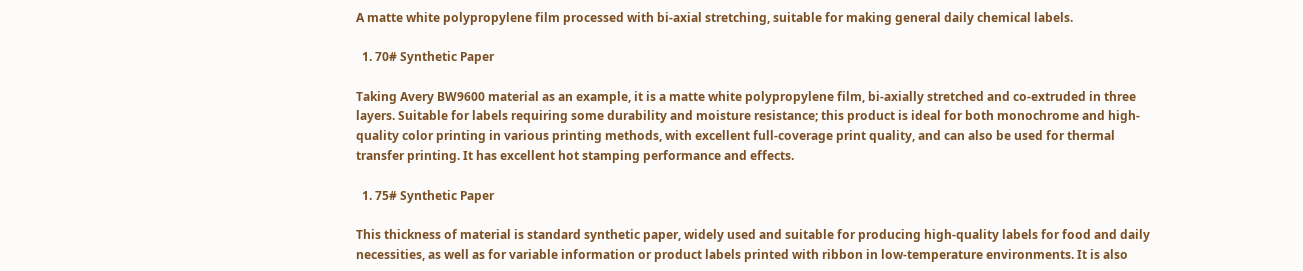A matte white polypropylene film processed with bi-axial stretching, suitable for making general daily chemical labels.

  1. 70# Synthetic Paper

Taking Avery BW9600 material as an example, it is a matte white polypropylene film, bi-axially stretched and co-extruded in three layers. Suitable for labels requiring some durability and moisture resistance; this product is ideal for both monochrome and high-quality color printing in various printing methods, with excellent full-coverage print quality, and can also be used for thermal transfer printing. It has excellent hot stamping performance and effects.

  1. 75# Synthetic Paper

This thickness of material is standard synthetic paper, widely used and suitable for producing high-quality labels for food and daily necessities, as well as for variable information or product labels printed with ribbon in low-temperature environments. It is also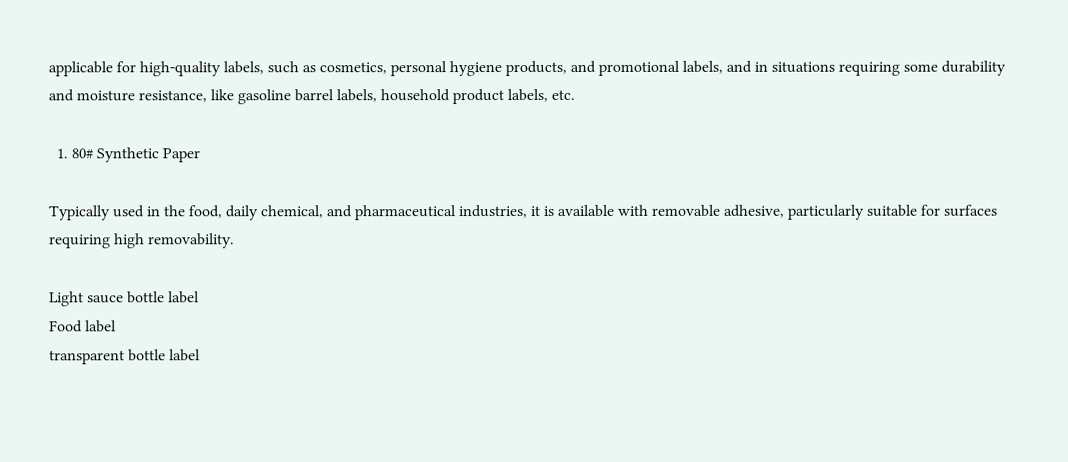applicable for high-quality labels, such as cosmetics, personal hygiene products, and promotional labels, and in situations requiring some durability and moisture resistance, like gasoline barrel labels, household product labels, etc.

  1. 80# Synthetic Paper

Typically used in the food, daily chemical, and pharmaceutical industries, it is available with removable adhesive, particularly suitable for surfaces requiring high removability.

Light sauce bottle label
Food label
transparent bottle label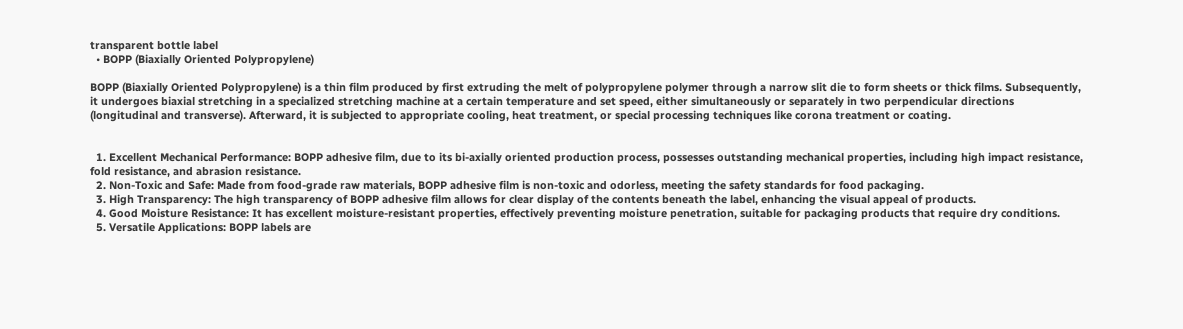transparent bottle label
  • BOPP (Biaxially Oriented Polypropylene)

BOPP (Biaxially Oriented Polypropylene) is a thin film produced by first extruding the melt of polypropylene polymer through a narrow slit die to form sheets or thick films. Subsequently, it undergoes biaxial stretching in a specialized stretching machine at a certain temperature and set speed, either simultaneously or separately in two perpendicular directions (longitudinal and transverse). Afterward, it is subjected to appropriate cooling, heat treatment, or special processing techniques like corona treatment or coating.


  1. Excellent Mechanical Performance: BOPP adhesive film, due to its bi-axially oriented production process, possesses outstanding mechanical properties, including high impact resistance, fold resistance, and abrasion resistance.
  2. Non-Toxic and Safe: Made from food-grade raw materials, BOPP adhesive film is non-toxic and odorless, meeting the safety standards for food packaging.
  3. High Transparency: The high transparency of BOPP adhesive film allows for clear display of the contents beneath the label, enhancing the visual appeal of products.
  4. Good Moisture Resistance: It has excellent moisture-resistant properties, effectively preventing moisture penetration, suitable for packaging products that require dry conditions.
  5. Versatile Applications: BOPP labels are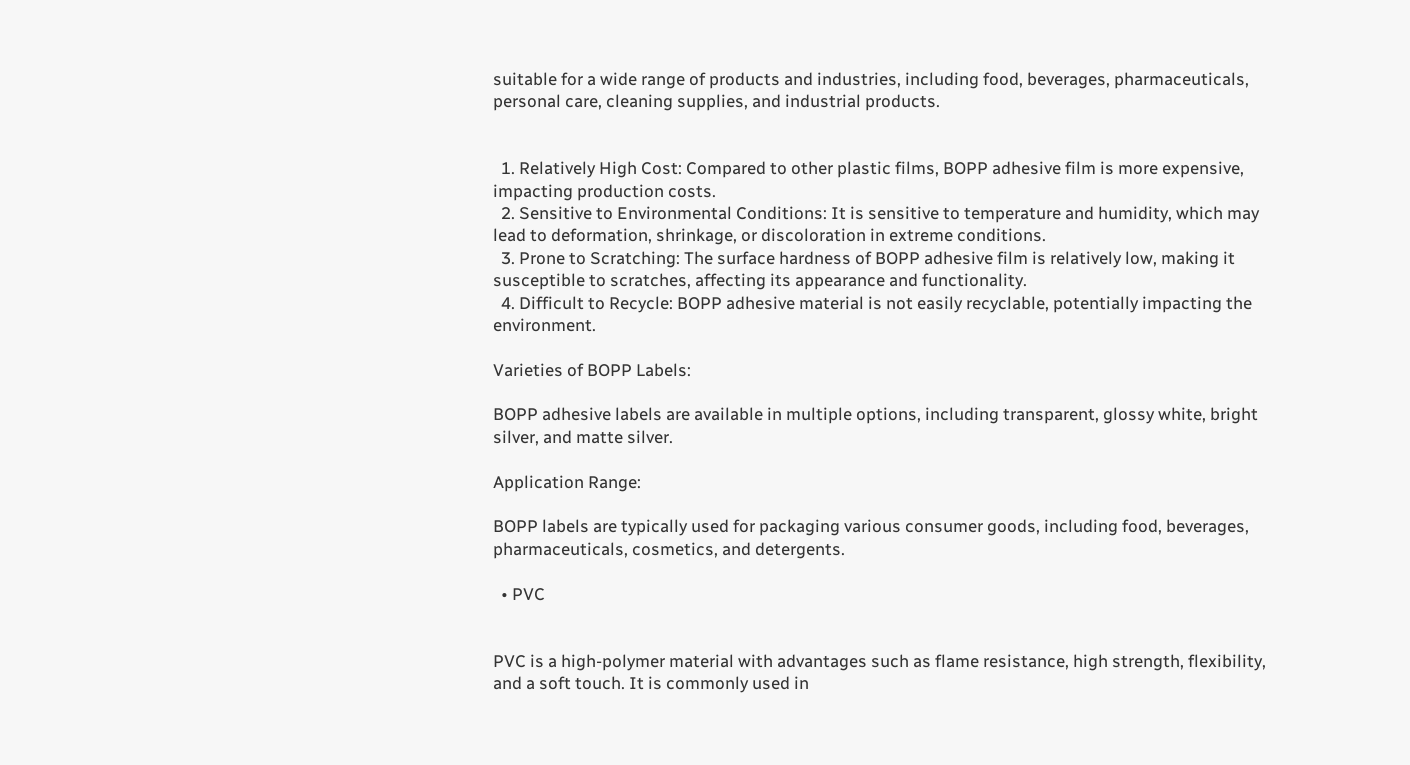suitable for a wide range of products and industries, including food, beverages, pharmaceuticals, personal care, cleaning supplies, and industrial products.


  1. Relatively High Cost: Compared to other plastic films, BOPP adhesive film is more expensive, impacting production costs.
  2. Sensitive to Environmental Conditions: It is sensitive to temperature and humidity, which may lead to deformation, shrinkage, or discoloration in extreme conditions.
  3. Prone to Scratching: The surface hardness of BOPP adhesive film is relatively low, making it susceptible to scratches, affecting its appearance and functionality.
  4. Difficult to Recycle: BOPP adhesive material is not easily recyclable, potentially impacting the environment.

Varieties of BOPP Labels:

BOPP adhesive labels are available in multiple options, including transparent, glossy white, bright silver, and matte silver.

Application Range:

BOPP labels are typically used for packaging various consumer goods, including food, beverages, pharmaceuticals, cosmetics, and detergents.

  • PVC


PVC is a high-polymer material with advantages such as flame resistance, high strength, flexibility, and a soft touch. It is commonly used in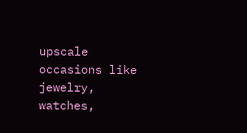upscale occasions like jewelry, watches,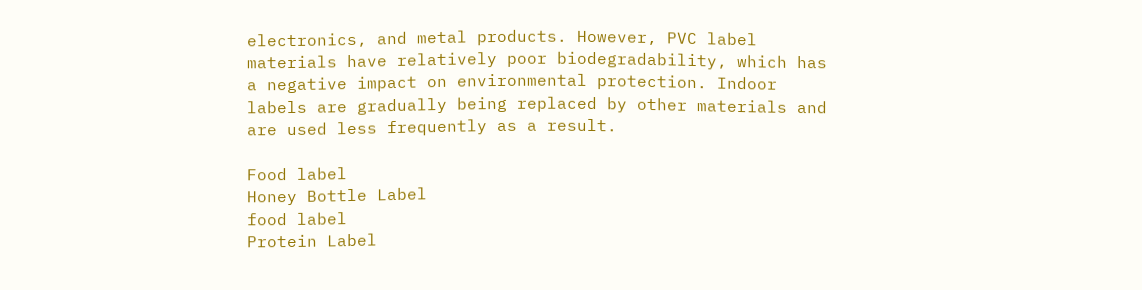electronics, and metal products. However, PVC label materials have relatively poor biodegradability, which has a negative impact on environmental protection. Indoor labels are gradually being replaced by other materials and are used less frequently as a result.

Food label
Honey Bottle Label
food label
Protein Label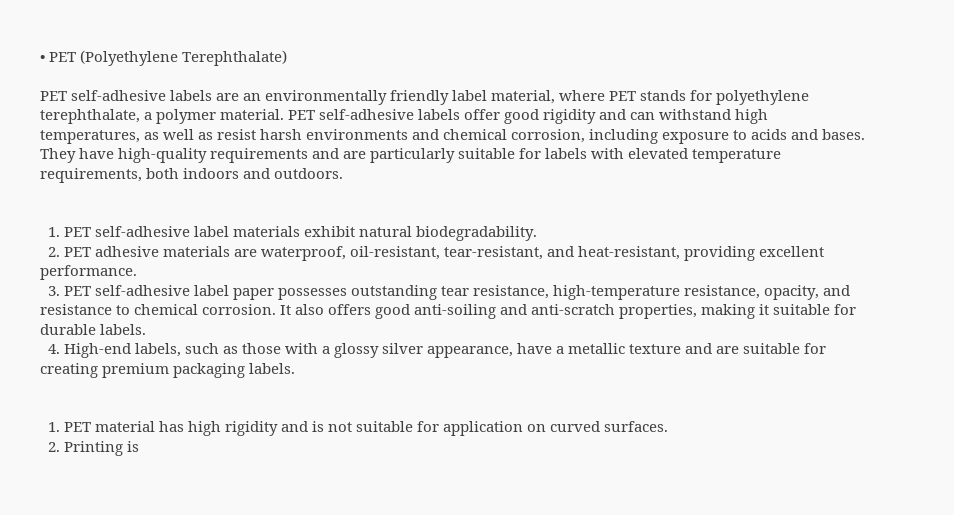• PET (Polyethylene Terephthalate)

PET self-adhesive labels are an environmentally friendly label material, where PET stands for polyethylene terephthalate, a polymer material. PET self-adhesive labels offer good rigidity and can withstand high temperatures, as well as resist harsh environments and chemical corrosion, including exposure to acids and bases. They have high-quality requirements and are particularly suitable for labels with elevated temperature requirements, both indoors and outdoors.


  1. PET self-adhesive label materials exhibit natural biodegradability.
  2. PET adhesive materials are waterproof, oil-resistant, tear-resistant, and heat-resistant, providing excellent performance.
  3. PET self-adhesive label paper possesses outstanding tear resistance, high-temperature resistance, opacity, and resistance to chemical corrosion. It also offers good anti-soiling and anti-scratch properties, making it suitable for durable labels.
  4. High-end labels, such as those with a glossy silver appearance, have a metallic texture and are suitable for creating premium packaging labels.


  1. PET material has high rigidity and is not suitable for application on curved surfaces.
  2. Printing is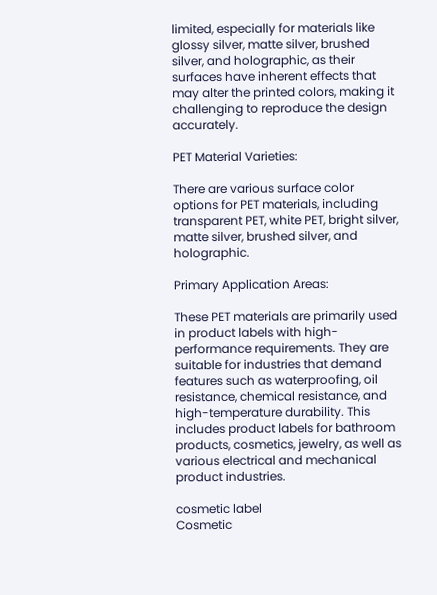limited, especially for materials like glossy silver, matte silver, brushed silver, and holographic, as their surfaces have inherent effects that may alter the printed colors, making it challenging to reproduce the design accurately.

PET Material Varieties:

There are various surface color options for PET materials, including transparent PET, white PET, bright silver, matte silver, brushed silver, and holographic.

Primary Application Areas:

These PET materials are primarily used in product labels with high-performance requirements. They are suitable for industries that demand features such as waterproofing, oil resistance, chemical resistance, and high-temperature durability. This includes product labels for bathroom products, cosmetics, jewelry, as well as various electrical and mechanical product industries.

cosmetic label
Cosmetic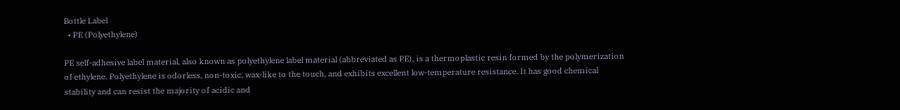Bottle Label
  • PE (Polyethylene)

PE self-adhesive label material, also known as polyethylene label material (abbreviated as PE), is a thermoplastic resin formed by the polymerization of ethylene. Polyethylene is odorless, non-toxic, wax-like to the touch, and exhibits excellent low-temperature resistance. It has good chemical stability and can resist the majority of acidic and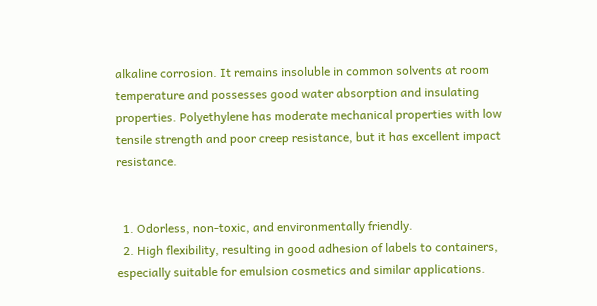alkaline corrosion. It remains insoluble in common solvents at room temperature and possesses good water absorption and insulating properties. Polyethylene has moderate mechanical properties with low tensile strength and poor creep resistance, but it has excellent impact resistance.


  1. Odorless, non-toxic, and environmentally friendly.
  2. High flexibility, resulting in good adhesion of labels to containers, especially suitable for emulsion cosmetics and similar applications.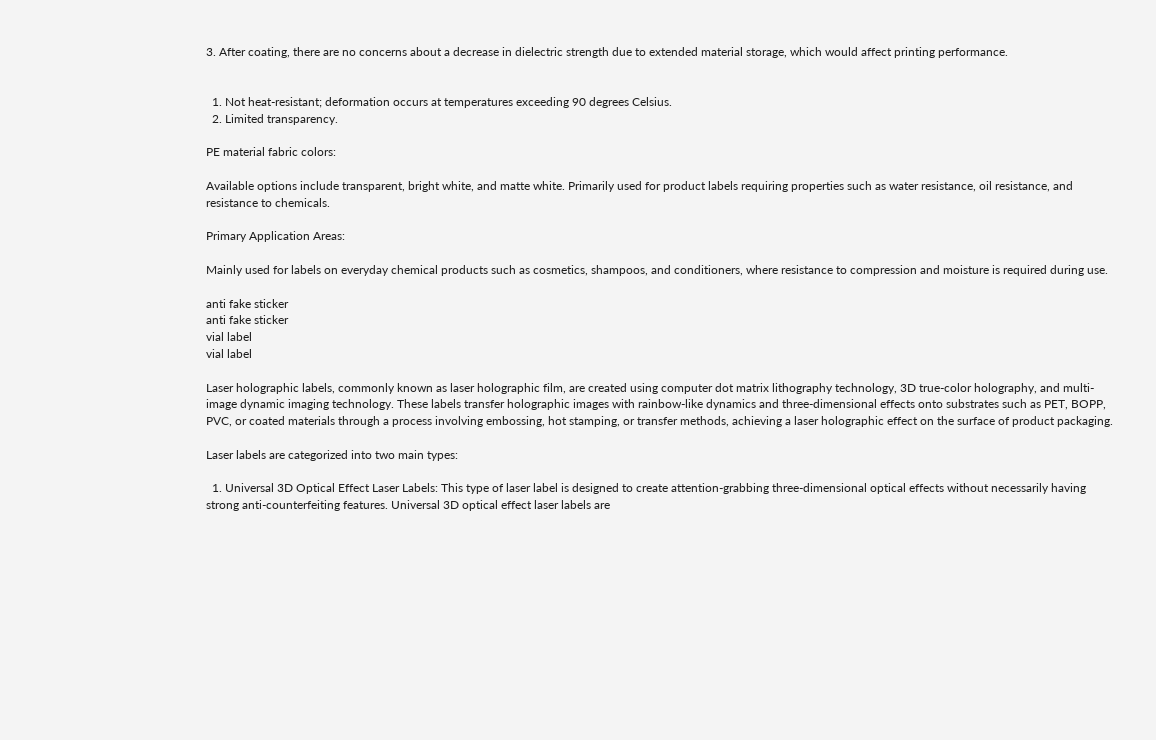3. After coating, there are no concerns about a decrease in dielectric strength due to extended material storage, which would affect printing performance.


  1. Not heat-resistant; deformation occurs at temperatures exceeding 90 degrees Celsius.
  2. Limited transparency.

PE material fabric colors:

Available options include transparent, bright white, and matte white. Primarily used for product labels requiring properties such as water resistance, oil resistance, and resistance to chemicals.

Primary Application Areas:

Mainly used for labels on everyday chemical products such as cosmetics, shampoos, and conditioners, where resistance to compression and moisture is required during use.

anti fake sticker
anti fake sticker
vial label
vial label

Laser holographic labels, commonly known as laser holographic film, are created using computer dot matrix lithography technology, 3D true-color holography, and multi-image dynamic imaging technology. These labels transfer holographic images with rainbow-like dynamics and three-dimensional effects onto substrates such as PET, BOPP, PVC, or coated materials through a process involving embossing, hot stamping, or transfer methods, achieving a laser holographic effect on the surface of product packaging.

Laser labels are categorized into two main types:

  1. Universal 3D Optical Effect Laser Labels: This type of laser label is designed to create attention-grabbing three-dimensional optical effects without necessarily having strong anti-counterfeiting features. Universal 3D optical effect laser labels are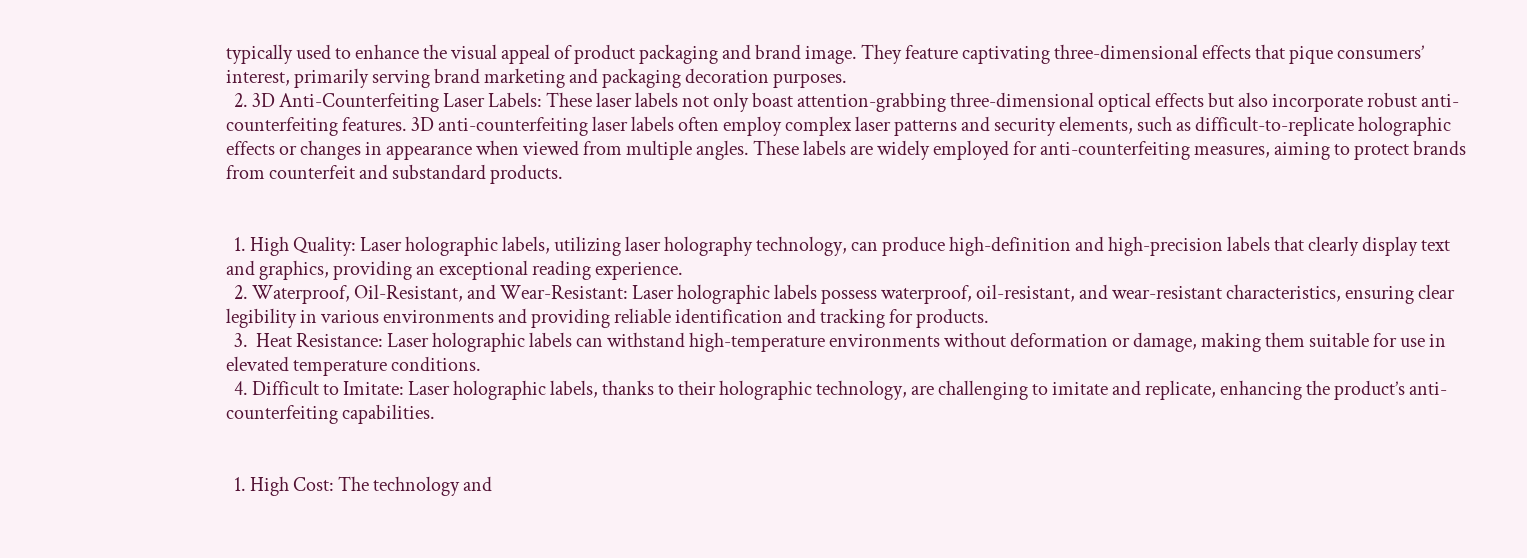typically used to enhance the visual appeal of product packaging and brand image. They feature captivating three-dimensional effects that pique consumers’ interest, primarily serving brand marketing and packaging decoration purposes.
  2. 3D Anti-Counterfeiting Laser Labels: These laser labels not only boast attention-grabbing three-dimensional optical effects but also incorporate robust anti-counterfeiting features. 3D anti-counterfeiting laser labels often employ complex laser patterns and security elements, such as difficult-to-replicate holographic effects or changes in appearance when viewed from multiple angles. These labels are widely employed for anti-counterfeiting measures, aiming to protect brands from counterfeit and substandard products.


  1. High Quality: Laser holographic labels, utilizing laser holography technology, can produce high-definition and high-precision labels that clearly display text and graphics, providing an exceptional reading experience.
  2. Waterproof, Oil-Resistant, and Wear-Resistant: Laser holographic labels possess waterproof, oil-resistant, and wear-resistant characteristics, ensuring clear legibility in various environments and providing reliable identification and tracking for products.
  3.  Heat Resistance: Laser holographic labels can withstand high-temperature environments without deformation or damage, making them suitable for use in elevated temperature conditions.
  4. Difficult to Imitate: Laser holographic labels, thanks to their holographic technology, are challenging to imitate and replicate, enhancing the product’s anti-counterfeiting capabilities.


  1. High Cost: The technology and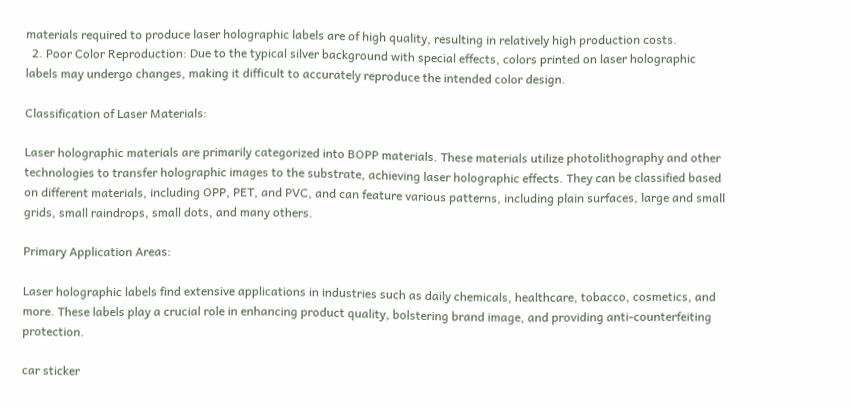materials required to produce laser holographic labels are of high quality, resulting in relatively high production costs.
  2. Poor Color Reproduction: Due to the typical silver background with special effects, colors printed on laser holographic labels may undergo changes, making it difficult to accurately reproduce the intended color design.

Classification of Laser Materials:

Laser holographic materials are primarily categorized into BOPP materials. These materials utilize photolithography and other technologies to transfer holographic images to the substrate, achieving laser holographic effects. They can be classified based on different materials, including OPP, PET, and PVC, and can feature various patterns, including plain surfaces, large and small grids, small raindrops, small dots, and many others.

Primary Application Areas:

Laser holographic labels find extensive applications in industries such as daily chemicals, healthcare, tobacco, cosmetics, and more. These labels play a crucial role in enhancing product quality, bolstering brand image, and providing anti-counterfeiting protection.

car sticker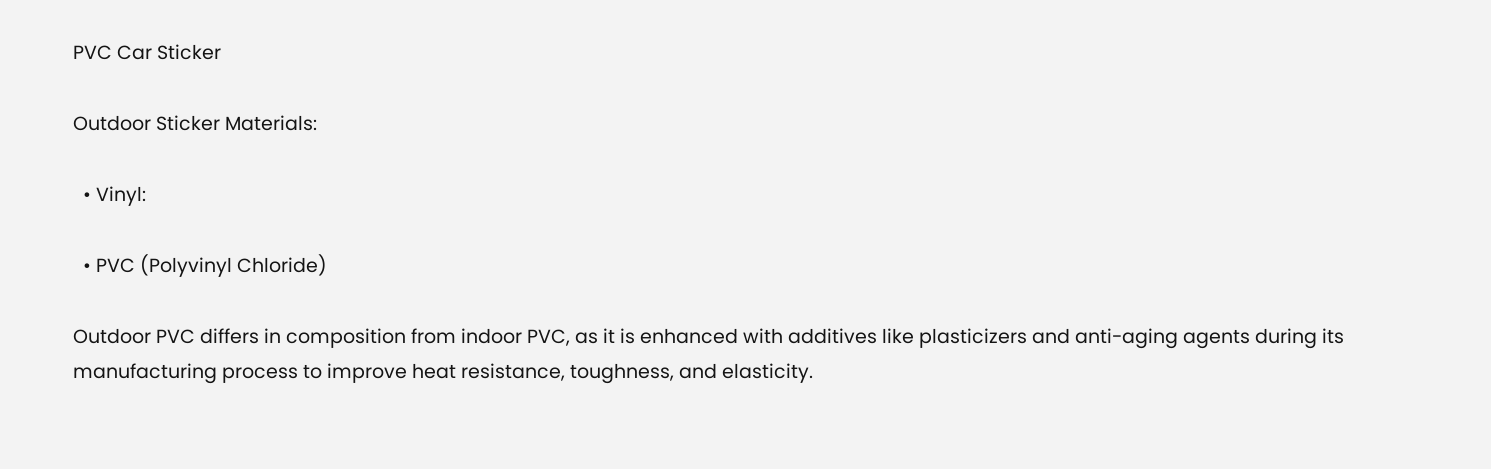PVC Car Sticker

Outdoor Sticker Materials:

  • Vinyl:

  • PVC (Polyvinyl Chloride)

Outdoor PVC differs in composition from indoor PVC, as it is enhanced with additives like plasticizers and anti-aging agents during its manufacturing process to improve heat resistance, toughness, and elasticity.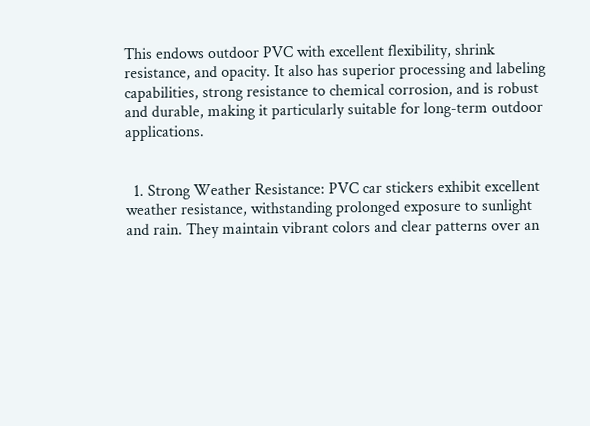This endows outdoor PVC with excellent flexibility, shrink resistance, and opacity. It also has superior processing and labeling capabilities, strong resistance to chemical corrosion, and is robust and durable, making it particularly suitable for long-term outdoor applications.


  1. Strong Weather Resistance: PVC car stickers exhibit excellent weather resistance, withstanding prolonged exposure to sunlight and rain. They maintain vibrant colors and clear patterns over an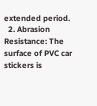extended period.
  2. Abrasion Resistance: The surface of PVC car stickers is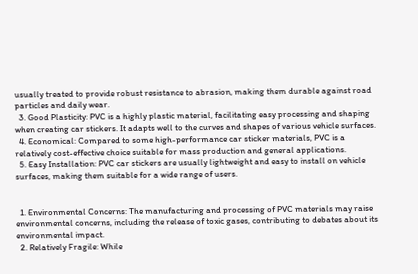usually treated to provide robust resistance to abrasion, making them durable against road particles and daily wear.
  3. Good Plasticity: PVC is a highly plastic material, facilitating easy processing and shaping when creating car stickers. It adapts well to the curves and shapes of various vehicle surfaces.
  4. Economical: Compared to some high-performance car sticker materials, PVC is a relatively cost-effective choice suitable for mass production and general applications.
  5. Easy Installation: PVC car stickers are usually lightweight and easy to install on vehicle surfaces, making them suitable for a wide range of users.


  1. Environmental Concerns: The manufacturing and processing of PVC materials may raise environmental concerns, including the release of toxic gases, contributing to debates about its environmental impact.
  2. Relatively Fragile: While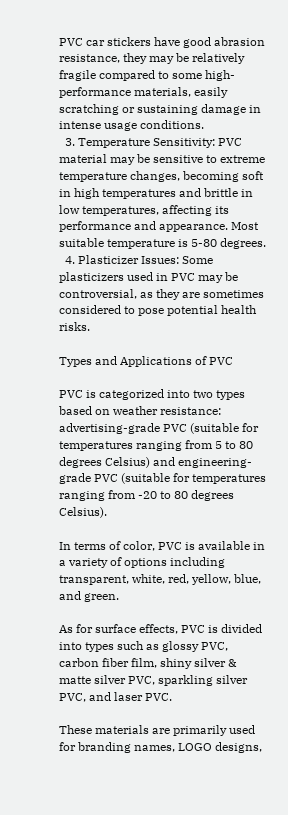PVC car stickers have good abrasion resistance, they may be relatively fragile compared to some high-performance materials, easily scratching or sustaining damage in intense usage conditions.
  3. Temperature Sensitivity: PVC material may be sensitive to extreme temperature changes, becoming soft in high temperatures and brittle in low temperatures, affecting its performance and appearance. Most suitable temperature is 5-80 degrees.
  4. Plasticizer Issues: Some plasticizers used in PVC may be controversial, as they are sometimes considered to pose potential health risks.

Types and Applications of PVC

PVC is categorized into two types based on weather resistance: advertising-grade PVC (suitable for temperatures ranging from 5 to 80 degrees Celsius) and engineering-grade PVC (suitable for temperatures ranging from -20 to 80 degrees Celsius).

In terms of color, PVC is available in a variety of options including transparent, white, red, yellow, blue, and green.

As for surface effects, PVC is divided into types such as glossy PVC, carbon fiber film, shiny silver & matte silver PVC, sparkling silver PVC, and laser PVC.

These materials are primarily used for branding names, LOGO designs,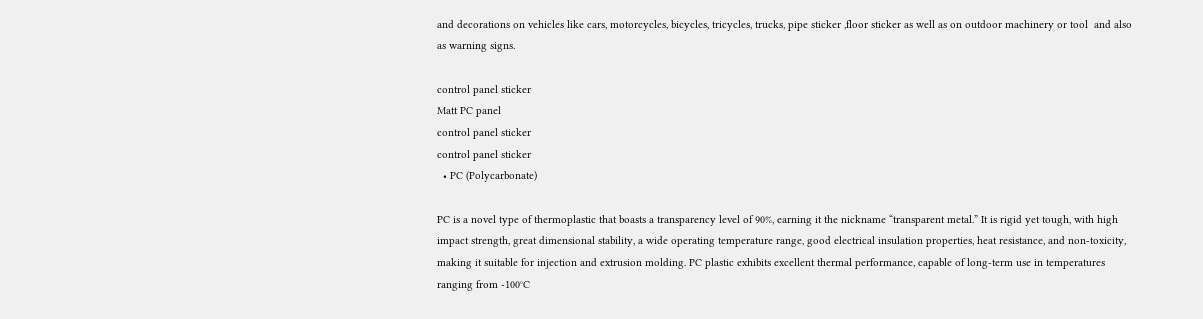and decorations on vehicles like cars, motorcycles, bicycles, tricycles, trucks, pipe sticker ,floor sticker as well as on outdoor machinery or tool  and also as warning signs.

control panel sticker
Matt PC panel
control panel sticker
control panel sticker
  • PC (Polycarbonate)

PC is a novel type of thermoplastic that boasts a transparency level of 90%, earning it the nickname “transparent metal.” It is rigid yet tough, with high impact strength, great dimensional stability, a wide operating temperature range, good electrical insulation properties, heat resistance, and non-toxicity, making it suitable for injection and extrusion molding. PC plastic exhibits excellent thermal performance, capable of long-term use in temperatures ranging from -100°C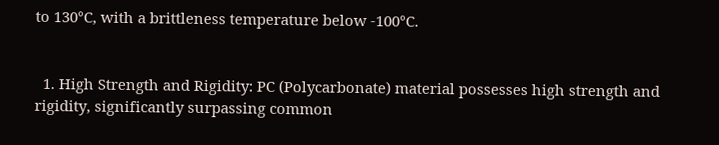to 130°C, with a brittleness temperature below -100°C.


  1. High Strength and Rigidity: PC (Polycarbonate) material possesses high strength and rigidity, significantly surpassing common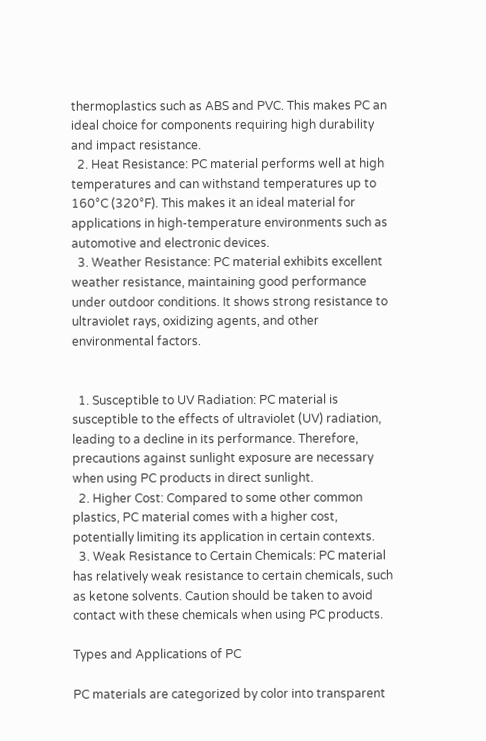thermoplastics such as ABS and PVC. This makes PC an ideal choice for components requiring high durability and impact resistance.
  2. Heat Resistance: PC material performs well at high temperatures and can withstand temperatures up to 160°C (320°F). This makes it an ideal material for applications in high-temperature environments such as automotive and electronic devices.
  3. Weather Resistance: PC material exhibits excellent weather resistance, maintaining good performance under outdoor conditions. It shows strong resistance to ultraviolet rays, oxidizing agents, and other environmental factors.


  1. Susceptible to UV Radiation: PC material is susceptible to the effects of ultraviolet (UV) radiation, leading to a decline in its performance. Therefore, precautions against sunlight exposure are necessary when using PC products in direct sunlight.
  2. Higher Cost: Compared to some other common plastics, PC material comes with a higher cost, potentially limiting its application in certain contexts.
  3. Weak Resistance to Certain Chemicals: PC material has relatively weak resistance to certain chemicals, such as ketone solvents. Caution should be taken to avoid contact with these chemicals when using PC products.

Types and Applications of PC

PC materials are categorized by color into transparent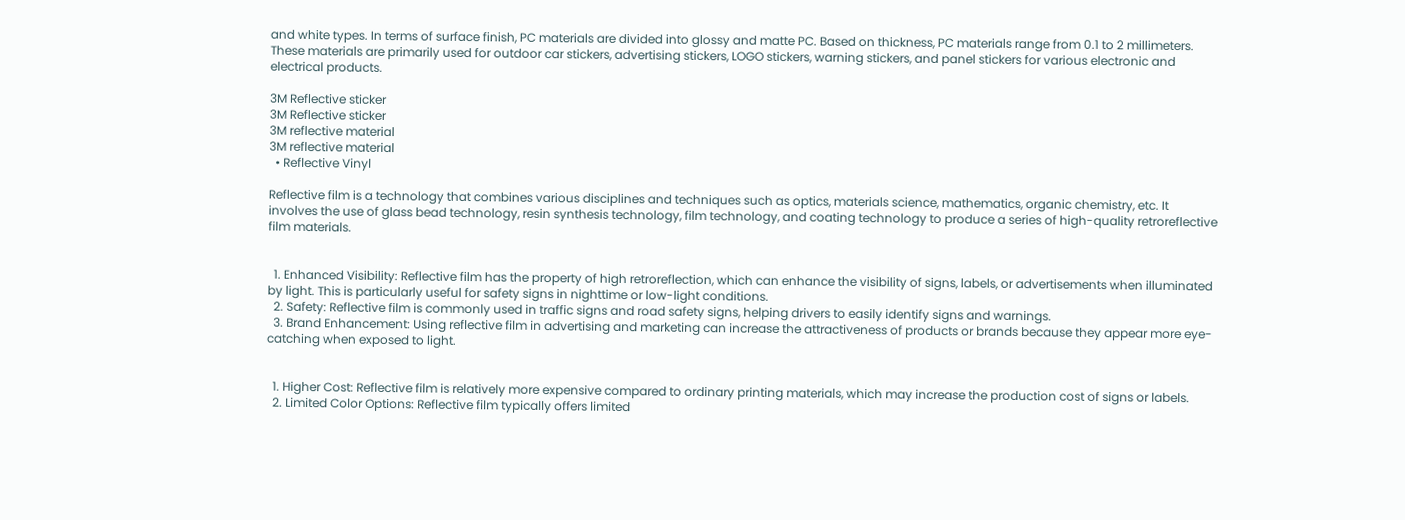and white types. In terms of surface finish, PC materials are divided into glossy and matte PC. Based on thickness, PC materials range from 0.1 to 2 millimeters. These materials are primarily used for outdoor car stickers, advertising stickers, LOGO stickers, warning stickers, and panel stickers for various electronic and electrical products.

3M Reflective sticker
3M Reflective sticker
3M reflective material
3M reflective material
  • Reflective Vinyl

Reflective film is a technology that combines various disciplines and techniques such as optics, materials science, mathematics, organic chemistry, etc. It involves the use of glass bead technology, resin synthesis technology, film technology, and coating technology to produce a series of high-quality retroreflective film materials.


  1. Enhanced Visibility: Reflective film has the property of high retroreflection, which can enhance the visibility of signs, labels, or advertisements when illuminated by light. This is particularly useful for safety signs in nighttime or low-light conditions.
  2. Safety: Reflective film is commonly used in traffic signs and road safety signs, helping drivers to easily identify signs and warnings.
  3. Brand Enhancement: Using reflective film in advertising and marketing can increase the attractiveness of products or brands because they appear more eye-catching when exposed to light.


  1. Higher Cost: Reflective film is relatively more expensive compared to ordinary printing materials, which may increase the production cost of signs or labels.
  2. Limited Color Options: Reflective film typically offers limited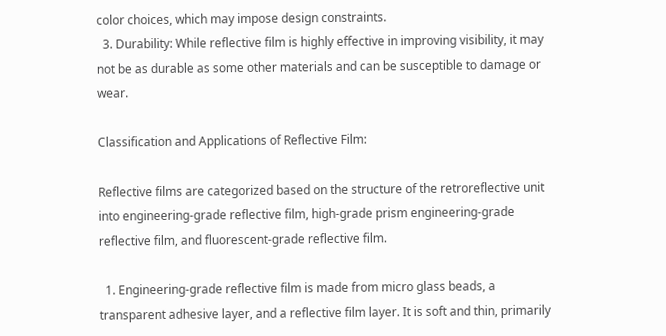color choices, which may impose design constraints.
  3. Durability: While reflective film is highly effective in improving visibility, it may not be as durable as some other materials and can be susceptible to damage or wear.

Classification and Applications of Reflective Film:

Reflective films are categorized based on the structure of the retroreflective unit into engineering-grade reflective film, high-grade prism engineering-grade reflective film, and fluorescent-grade reflective film.

  1. Engineering-grade reflective film is made from micro glass beads, a transparent adhesive layer, and a reflective film layer. It is soft and thin, primarily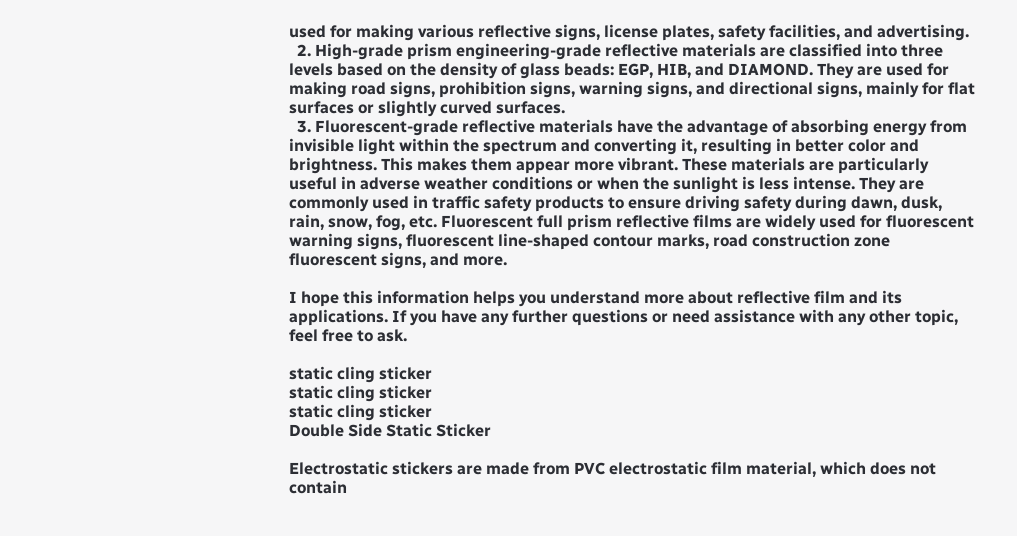used for making various reflective signs, license plates, safety facilities, and advertising.
  2. High-grade prism engineering-grade reflective materials are classified into three levels based on the density of glass beads: EGP, HIB, and DIAMOND. They are used for making road signs, prohibition signs, warning signs, and directional signs, mainly for flat surfaces or slightly curved surfaces.
  3. Fluorescent-grade reflective materials have the advantage of absorbing energy from invisible light within the spectrum and converting it, resulting in better color and brightness. This makes them appear more vibrant. These materials are particularly useful in adverse weather conditions or when the sunlight is less intense. They are commonly used in traffic safety products to ensure driving safety during dawn, dusk, rain, snow, fog, etc. Fluorescent full prism reflective films are widely used for fluorescent warning signs, fluorescent line-shaped contour marks, road construction zone fluorescent signs, and more.

I hope this information helps you understand more about reflective film and its applications. If you have any further questions or need assistance with any other topic, feel free to ask.

static cling sticker
static cling sticker
static cling sticker
Double Side Static Sticker

Electrostatic stickers are made from PVC electrostatic film material, which does not contain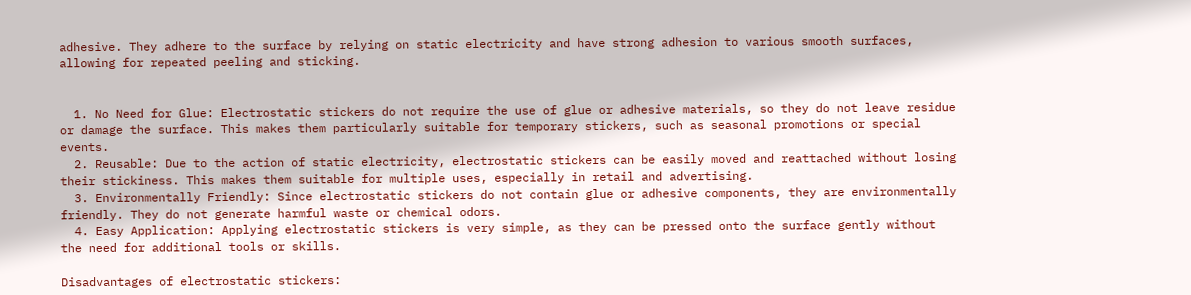adhesive. They adhere to the surface by relying on static electricity and have strong adhesion to various smooth surfaces, allowing for repeated peeling and sticking.


  1. No Need for Glue: Electrostatic stickers do not require the use of glue or adhesive materials, so they do not leave residue or damage the surface. This makes them particularly suitable for temporary stickers, such as seasonal promotions or special events.
  2. Reusable: Due to the action of static electricity, electrostatic stickers can be easily moved and reattached without losing their stickiness. This makes them suitable for multiple uses, especially in retail and advertising.
  3. Environmentally Friendly: Since electrostatic stickers do not contain glue or adhesive components, they are environmentally friendly. They do not generate harmful waste or chemical odors.
  4. Easy Application: Applying electrostatic stickers is very simple, as they can be pressed onto the surface gently without the need for additional tools or skills.

Disadvantages of electrostatic stickers: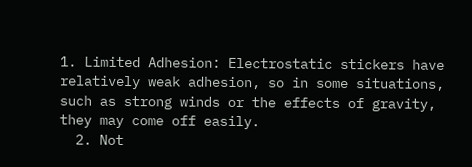1. Limited Adhesion: Electrostatic stickers have relatively weak adhesion, so in some situations, such as strong winds or the effects of gravity, they may come off easily.
  2. Not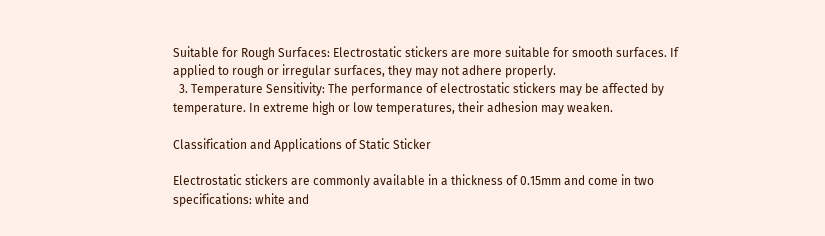Suitable for Rough Surfaces: Electrostatic stickers are more suitable for smooth surfaces. If applied to rough or irregular surfaces, they may not adhere properly.
  3. Temperature Sensitivity: The performance of electrostatic stickers may be affected by temperature. In extreme high or low temperatures, their adhesion may weaken.

Classification and Applications of Static Sticker

Electrostatic stickers are commonly available in a thickness of 0.15mm and come in two specifications: white and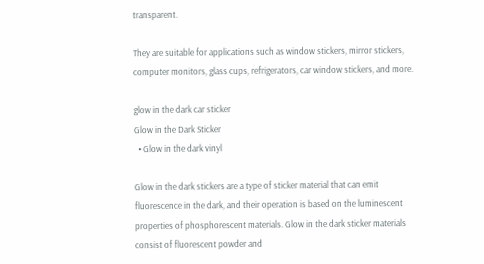transparent.

They are suitable for applications such as window stickers, mirror stickers, computer monitors, glass cups, refrigerators, car window stickers, and more.

glow in the dark car sticker
Glow in the Dark Sticker
  • Glow in the dark vinyl

Glow in the dark stickers are a type of sticker material that can emit fluorescence in the dark, and their operation is based on the luminescent properties of phosphorescent materials. Glow in the dark sticker materials consist of fluorescent powder and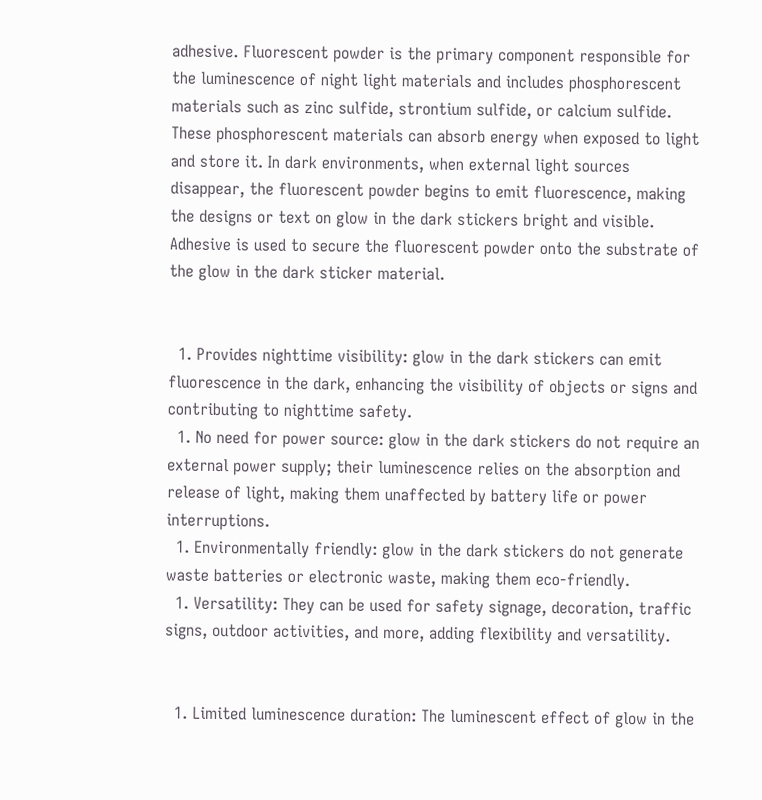adhesive. Fluorescent powder is the primary component responsible for the luminescence of night light materials and includes phosphorescent materials such as zinc sulfide, strontium sulfide, or calcium sulfide. These phosphorescent materials can absorb energy when exposed to light and store it. In dark environments, when external light sources disappear, the fluorescent powder begins to emit fluorescence, making the designs or text on glow in the dark stickers bright and visible. Adhesive is used to secure the fluorescent powder onto the substrate of the glow in the dark sticker material.


  1. Provides nighttime visibility: glow in the dark stickers can emit fluorescence in the dark, enhancing the visibility of objects or signs and contributing to nighttime safety.
  1. No need for power source: glow in the dark stickers do not require an external power supply; their luminescence relies on the absorption and release of light, making them unaffected by battery life or power interruptions.
  1. Environmentally friendly: glow in the dark stickers do not generate waste batteries or electronic waste, making them eco-friendly.
  1. Versatility: They can be used for safety signage, decoration, traffic signs, outdoor activities, and more, adding flexibility and versatility.


  1. Limited luminescence duration: The luminescent effect of glow in the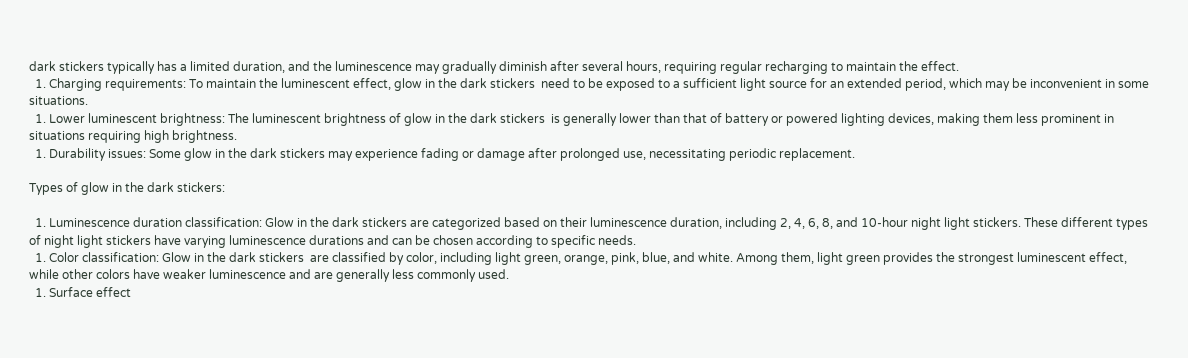dark stickers typically has a limited duration, and the luminescence may gradually diminish after several hours, requiring regular recharging to maintain the effect.
  1. Charging requirements: To maintain the luminescent effect, glow in the dark stickers  need to be exposed to a sufficient light source for an extended period, which may be inconvenient in some situations.
  1. Lower luminescent brightness: The luminescent brightness of glow in the dark stickers  is generally lower than that of battery or powered lighting devices, making them less prominent in situations requiring high brightness.
  1. Durability issues: Some glow in the dark stickers may experience fading or damage after prolonged use, necessitating periodic replacement.

Types of glow in the dark stickers:

  1. Luminescence duration classification: Glow in the dark stickers are categorized based on their luminescence duration, including 2, 4, 6, 8, and 10-hour night light stickers. These different types of night light stickers have varying luminescence durations and can be chosen according to specific needs.
  1. Color classification: Glow in the dark stickers  are classified by color, including light green, orange, pink, blue, and white. Among them, light green provides the strongest luminescent effect, while other colors have weaker luminescence and are generally less commonly used.
  1. Surface effect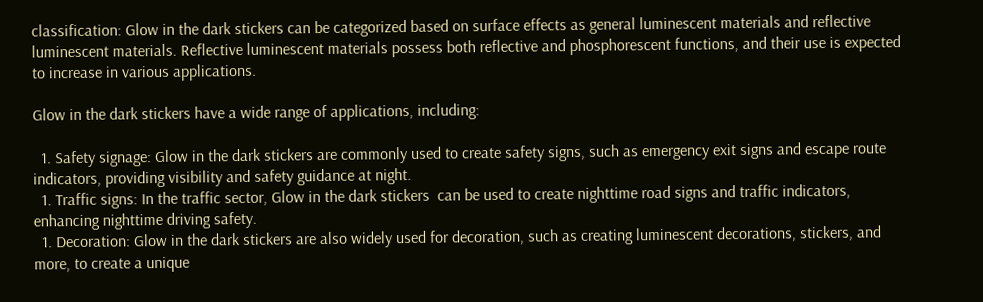classification: Glow in the dark stickers can be categorized based on surface effects as general luminescent materials and reflective luminescent materials. Reflective luminescent materials possess both reflective and phosphorescent functions, and their use is expected to increase in various applications.

Glow in the dark stickers have a wide range of applications, including:

  1. Safety signage: Glow in the dark stickers are commonly used to create safety signs, such as emergency exit signs and escape route indicators, providing visibility and safety guidance at night.
  1. Traffic signs: In the traffic sector, Glow in the dark stickers  can be used to create nighttime road signs and traffic indicators, enhancing nighttime driving safety.
  1. Decoration: Glow in the dark stickers are also widely used for decoration, such as creating luminescent decorations, stickers, and more, to create a unique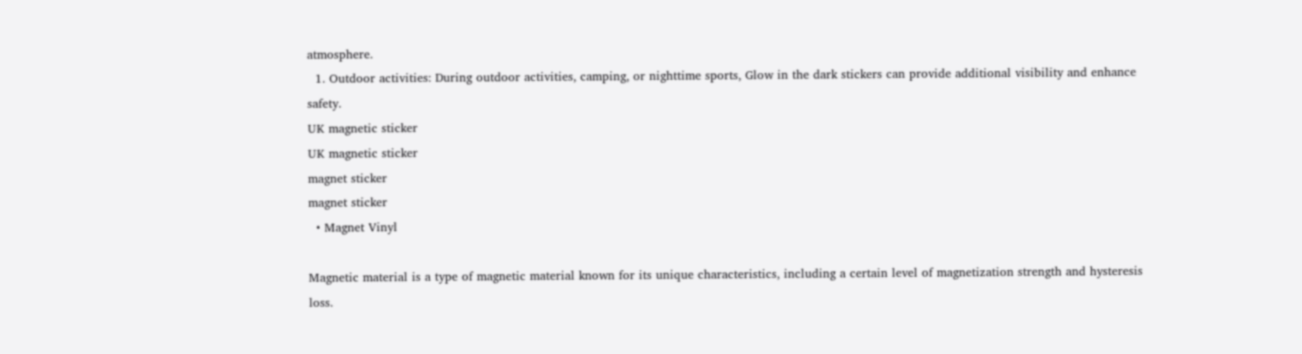atmosphere.
  1. Outdoor activities: During outdoor activities, camping, or nighttime sports, Glow in the dark stickers can provide additional visibility and enhance safety.
UK magnetic sticker
UK magnetic sticker
magnet sticker
magnet sticker
  • Magnet Vinyl

Magnetic material is a type of magnetic material known for its unique characteristics, including a certain level of magnetization strength and hysteresis loss.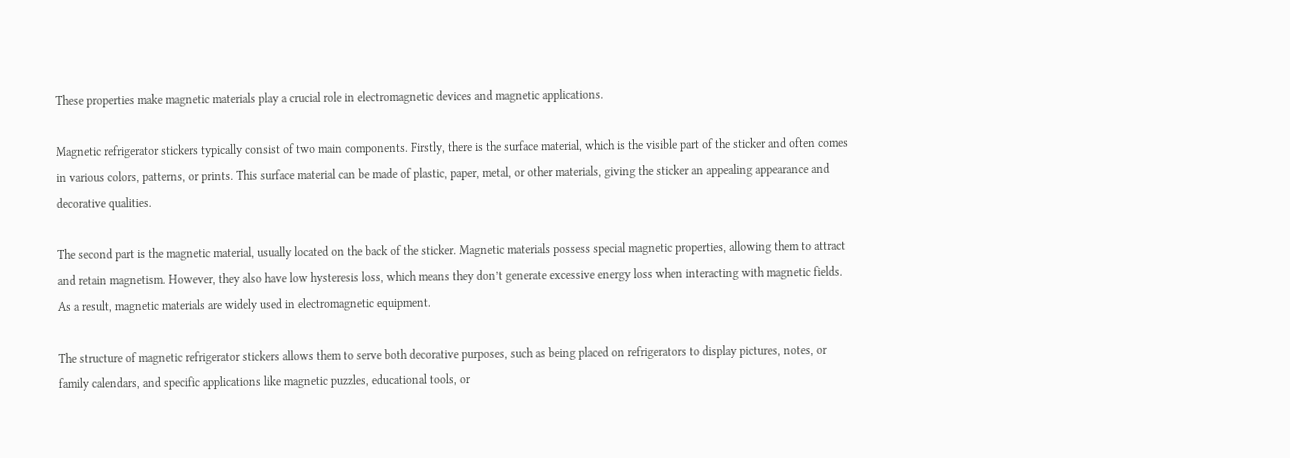These properties make magnetic materials play a crucial role in electromagnetic devices and magnetic applications.

Magnetic refrigerator stickers typically consist of two main components. Firstly, there is the surface material, which is the visible part of the sticker and often comes in various colors, patterns, or prints. This surface material can be made of plastic, paper, metal, or other materials, giving the sticker an appealing appearance and decorative qualities.

The second part is the magnetic material, usually located on the back of the sticker. Magnetic materials possess special magnetic properties, allowing them to attract and retain magnetism. However, they also have low hysteresis loss, which means they don’t generate excessive energy loss when interacting with magnetic fields. As a result, magnetic materials are widely used in electromagnetic equipment.

The structure of magnetic refrigerator stickers allows them to serve both decorative purposes, such as being placed on refrigerators to display pictures, notes, or family calendars, and specific applications like magnetic puzzles, educational tools, or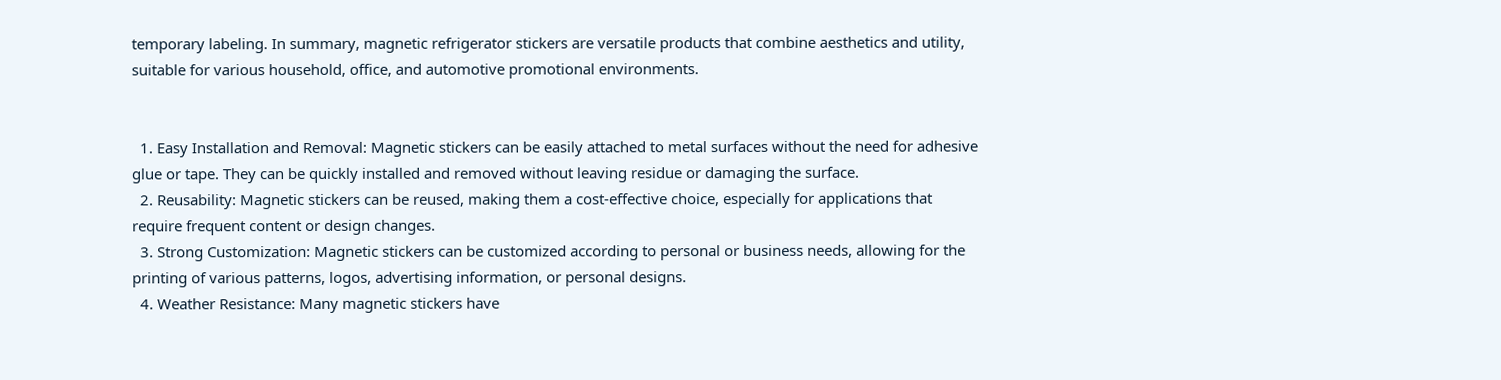temporary labeling. In summary, magnetic refrigerator stickers are versatile products that combine aesthetics and utility, suitable for various household, office, and automotive promotional environments.


  1. Easy Installation and Removal: Magnetic stickers can be easily attached to metal surfaces without the need for adhesive glue or tape. They can be quickly installed and removed without leaving residue or damaging the surface.
  2. Reusability: Magnetic stickers can be reused, making them a cost-effective choice, especially for applications that require frequent content or design changes.
  3. Strong Customization: Magnetic stickers can be customized according to personal or business needs, allowing for the printing of various patterns, logos, advertising information, or personal designs.
  4. Weather Resistance: Many magnetic stickers have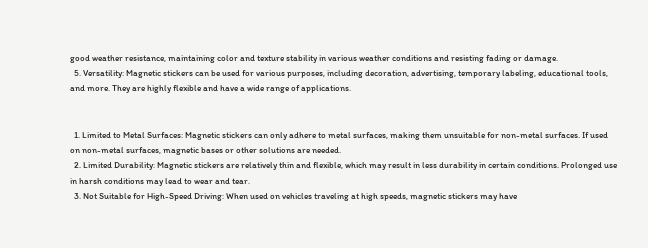good weather resistance, maintaining color and texture stability in various weather conditions and resisting fading or damage.
  5. Versatility: Magnetic stickers can be used for various purposes, including decoration, advertising, temporary labeling, educational tools, and more. They are highly flexible and have a wide range of applications.


  1. Limited to Metal Surfaces: Magnetic stickers can only adhere to metal surfaces, making them unsuitable for non-metal surfaces. If used on non-metal surfaces, magnetic bases or other solutions are needed.
  2. Limited Durability: Magnetic stickers are relatively thin and flexible, which may result in less durability in certain conditions. Prolonged use in harsh conditions may lead to wear and tear.
  3. Not Suitable for High-Speed Driving: When used on vehicles traveling at high speeds, magnetic stickers may have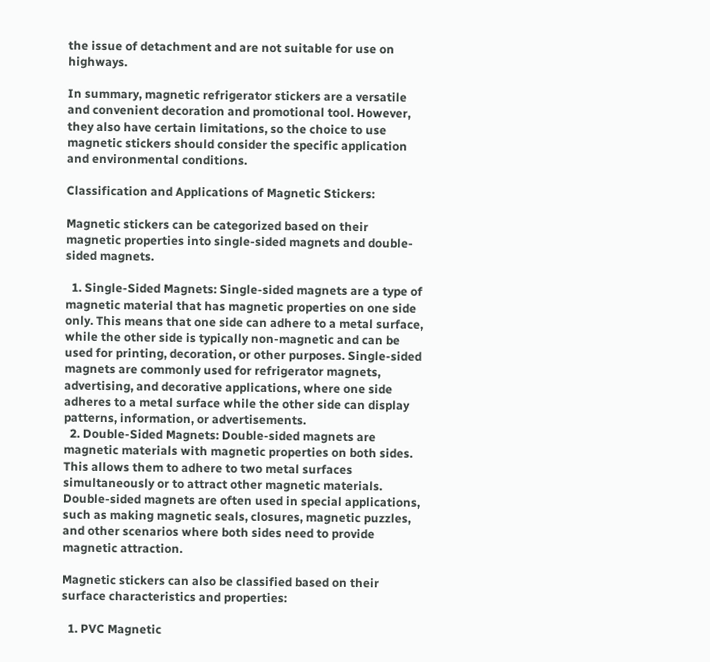the issue of detachment and are not suitable for use on highways.

In summary, magnetic refrigerator stickers are a versatile and convenient decoration and promotional tool. However, they also have certain limitations, so the choice to use magnetic stickers should consider the specific application and environmental conditions.

Classification and Applications of Magnetic Stickers:

Magnetic stickers can be categorized based on their magnetic properties into single-sided magnets and double-sided magnets.

  1. Single-Sided Magnets: Single-sided magnets are a type of magnetic material that has magnetic properties on one side only. This means that one side can adhere to a metal surface, while the other side is typically non-magnetic and can be used for printing, decoration, or other purposes. Single-sided magnets are commonly used for refrigerator magnets, advertising, and decorative applications, where one side adheres to a metal surface while the other side can display patterns, information, or advertisements.
  2. Double-Sided Magnets: Double-sided magnets are magnetic materials with magnetic properties on both sides. This allows them to adhere to two metal surfaces simultaneously or to attract other magnetic materials. Double-sided magnets are often used in special applications, such as making magnetic seals, closures, magnetic puzzles, and other scenarios where both sides need to provide magnetic attraction.

Magnetic stickers can also be classified based on their surface characteristics and properties:

  1. PVC Magnetic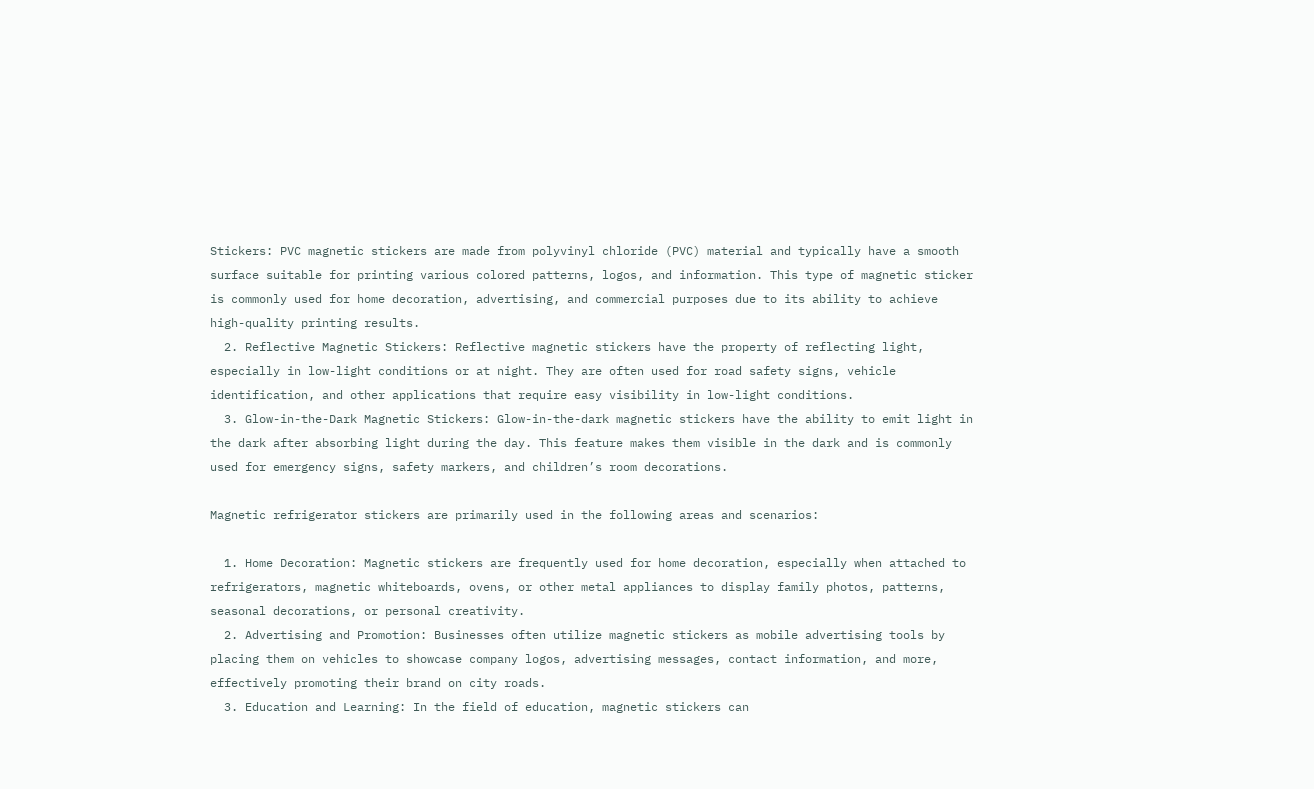Stickers: PVC magnetic stickers are made from polyvinyl chloride (PVC) material and typically have a smooth surface suitable for printing various colored patterns, logos, and information. This type of magnetic sticker is commonly used for home decoration, advertising, and commercial purposes due to its ability to achieve high-quality printing results.
  2. Reflective Magnetic Stickers: Reflective magnetic stickers have the property of reflecting light, especially in low-light conditions or at night. They are often used for road safety signs, vehicle identification, and other applications that require easy visibility in low-light conditions.
  3. Glow-in-the-Dark Magnetic Stickers: Glow-in-the-dark magnetic stickers have the ability to emit light in the dark after absorbing light during the day. This feature makes them visible in the dark and is commonly used for emergency signs, safety markers, and children’s room decorations.

Magnetic refrigerator stickers are primarily used in the following areas and scenarios:

  1. Home Decoration: Magnetic stickers are frequently used for home decoration, especially when attached to refrigerators, magnetic whiteboards, ovens, or other metal appliances to display family photos, patterns, seasonal decorations, or personal creativity.
  2. Advertising and Promotion: Businesses often utilize magnetic stickers as mobile advertising tools by placing them on vehicles to showcase company logos, advertising messages, contact information, and more, effectively promoting their brand on city roads.
  3. Education and Learning: In the field of education, magnetic stickers can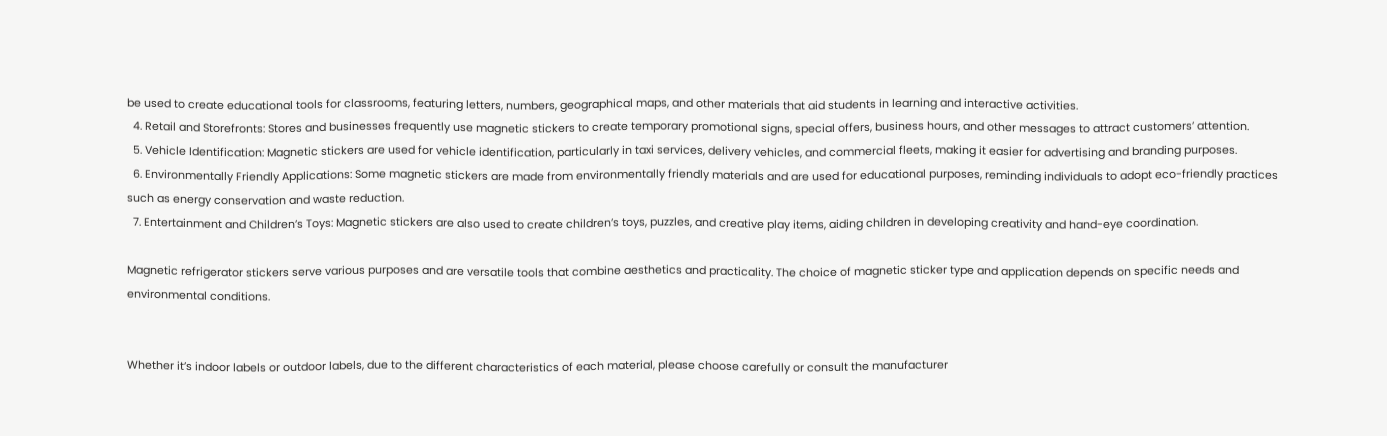be used to create educational tools for classrooms, featuring letters, numbers, geographical maps, and other materials that aid students in learning and interactive activities.
  4. Retail and Storefronts: Stores and businesses frequently use magnetic stickers to create temporary promotional signs, special offers, business hours, and other messages to attract customers’ attention.
  5. Vehicle Identification: Magnetic stickers are used for vehicle identification, particularly in taxi services, delivery vehicles, and commercial fleets, making it easier for advertising and branding purposes.
  6. Environmentally Friendly Applications: Some magnetic stickers are made from environmentally friendly materials and are used for educational purposes, reminding individuals to adopt eco-friendly practices such as energy conservation and waste reduction.
  7. Entertainment and Children’s Toys: Magnetic stickers are also used to create children’s toys, puzzles, and creative play items, aiding children in developing creativity and hand-eye coordination.

Magnetic refrigerator stickers serve various purposes and are versatile tools that combine aesthetics and practicality. The choice of magnetic sticker type and application depends on specific needs and environmental conditions.


Whether it’s indoor labels or outdoor labels, due to the different characteristics of each material, please choose carefully or consult the manufacturer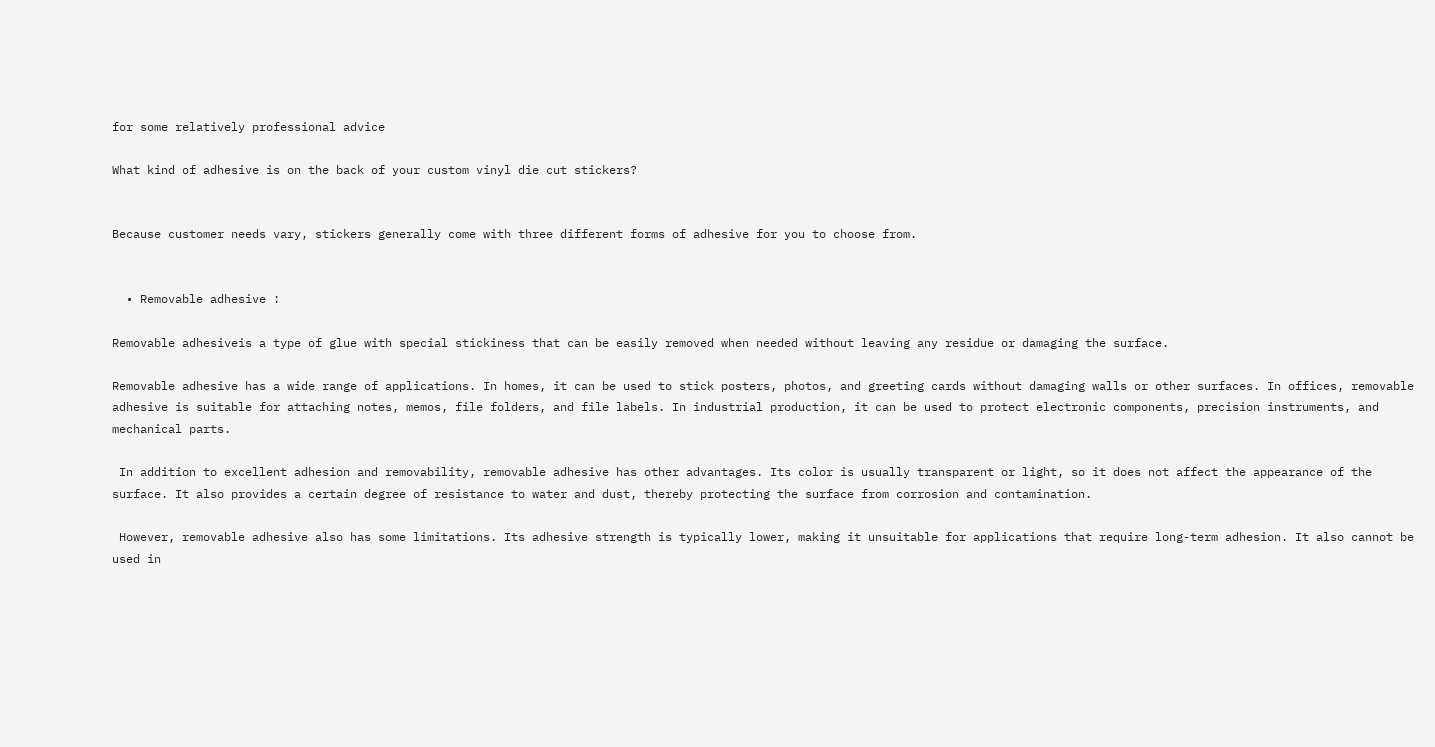for some relatively professional advice

What kind of adhesive is on the back of your custom vinyl die cut stickers?


Because customer needs vary, stickers generally come with three different forms of adhesive for you to choose from.


  • Removable adhesive :

Removable adhesiveis a type of glue with special stickiness that can be easily removed when needed without leaving any residue or damaging the surface.

Removable adhesive has a wide range of applications. In homes, it can be used to stick posters, photos, and greeting cards without damaging walls or other surfaces. In offices, removable adhesive is suitable for attaching notes, memos, file folders, and file labels. In industrial production, it can be used to protect electronic components, precision instruments, and mechanical parts.

 In addition to excellent adhesion and removability, removable adhesive has other advantages. Its color is usually transparent or light, so it does not affect the appearance of the surface. It also provides a certain degree of resistance to water and dust, thereby protecting the surface from corrosion and contamination.

 However, removable adhesive also has some limitations. Its adhesive strength is typically lower, making it unsuitable for applications that require long-term adhesion. It also cannot be used in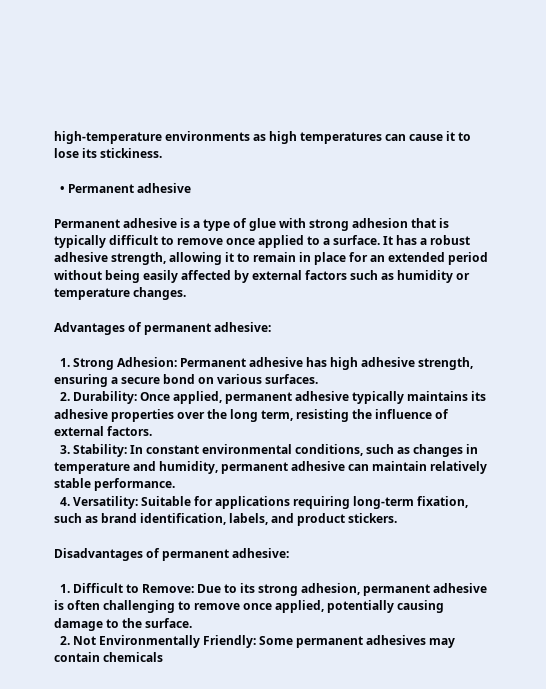high-temperature environments as high temperatures can cause it to lose its stickiness.

  • Permanent adhesive

Permanent adhesive is a type of glue with strong adhesion that is typically difficult to remove once applied to a surface. It has a robust adhesive strength, allowing it to remain in place for an extended period without being easily affected by external factors such as humidity or temperature changes.

Advantages of permanent adhesive:

  1. Strong Adhesion: Permanent adhesive has high adhesive strength, ensuring a secure bond on various surfaces.
  2. Durability: Once applied, permanent adhesive typically maintains its adhesive properties over the long term, resisting the influence of external factors.
  3. Stability: In constant environmental conditions, such as changes in temperature and humidity, permanent adhesive can maintain relatively stable performance.
  4. Versatility: Suitable for applications requiring long-term fixation, such as brand identification, labels, and product stickers.

Disadvantages of permanent adhesive:

  1. Difficult to Remove: Due to its strong adhesion, permanent adhesive is often challenging to remove once applied, potentially causing damage to the surface.
  2. Not Environmentally Friendly: Some permanent adhesives may contain chemicals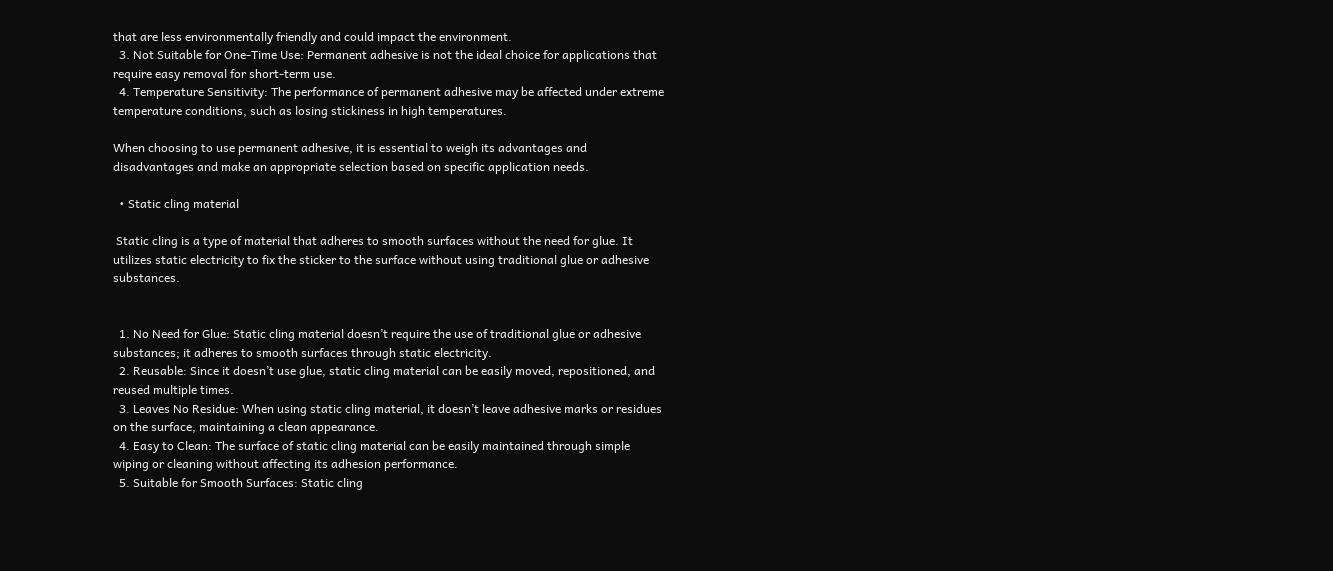that are less environmentally friendly and could impact the environment.
  3. Not Suitable for One-Time Use: Permanent adhesive is not the ideal choice for applications that require easy removal for short-term use.
  4. Temperature Sensitivity: The performance of permanent adhesive may be affected under extreme temperature conditions, such as losing stickiness in high temperatures.

When choosing to use permanent adhesive, it is essential to weigh its advantages and disadvantages and make an appropriate selection based on specific application needs.

  • Static cling material

 Static cling is a type of material that adheres to smooth surfaces without the need for glue. It utilizes static electricity to fix the sticker to the surface without using traditional glue or adhesive substances.


  1. No Need for Glue: Static cling material doesn’t require the use of traditional glue or adhesive substances; it adheres to smooth surfaces through static electricity.
  2. Reusable: Since it doesn’t use glue, static cling material can be easily moved, repositioned, and reused multiple times.
  3. Leaves No Residue: When using static cling material, it doesn’t leave adhesive marks or residues on the surface, maintaining a clean appearance.
  4. Easy to Clean: The surface of static cling material can be easily maintained through simple wiping or cleaning without affecting its adhesion performance.
  5. Suitable for Smooth Surfaces: Static cling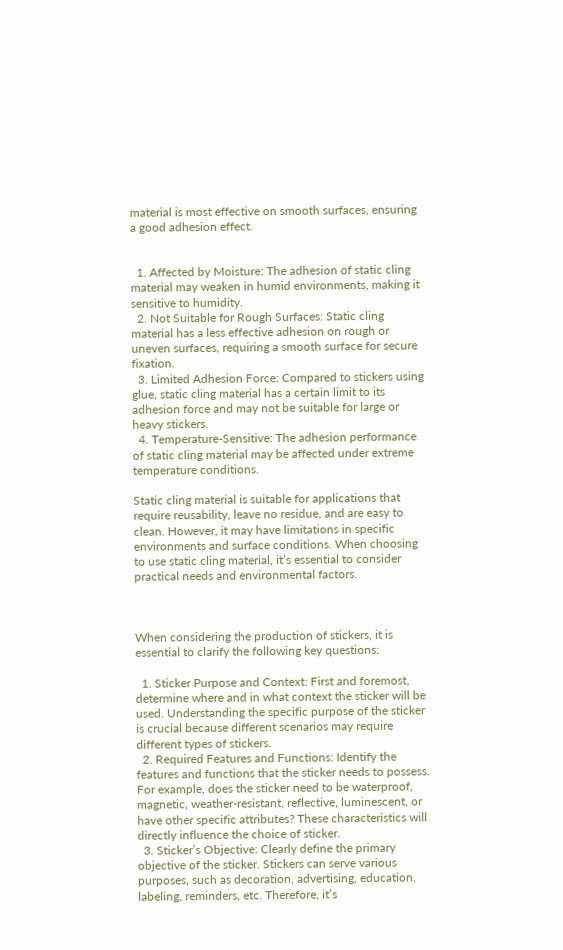material is most effective on smooth surfaces, ensuring a good adhesion effect.


  1. Affected by Moisture: The adhesion of static cling material may weaken in humid environments, making it sensitive to humidity.
  2. Not Suitable for Rough Surfaces: Static cling material has a less effective adhesion on rough or uneven surfaces, requiring a smooth surface for secure fixation.
  3. Limited Adhesion Force: Compared to stickers using glue, static cling material has a certain limit to its adhesion force and may not be suitable for large or heavy stickers.
  4. Temperature-Sensitive: The adhesion performance of static cling material may be affected under extreme temperature conditions.

Static cling material is suitable for applications that require reusability, leave no residue, and are easy to clean. However, it may have limitations in specific environments and surface conditions. When choosing to use static cling material, it’s essential to consider practical needs and environmental factors.



When considering the production of stickers, it is essential to clarify the following key questions:

  1. Sticker Purpose and Context: First and foremost, determine where and in what context the sticker will be used. Understanding the specific purpose of the sticker is crucial because different scenarios may require different types of stickers.
  2. Required Features and Functions: Identify the features and functions that the sticker needs to possess. For example, does the sticker need to be waterproof, magnetic, weather-resistant, reflective, luminescent, or have other specific attributes? These characteristics will directly influence the choice of sticker.
  3. Sticker’s Objective: Clearly define the primary objective of the sticker. Stickers can serve various purposes, such as decoration, advertising, education, labeling, reminders, etc. Therefore, it’s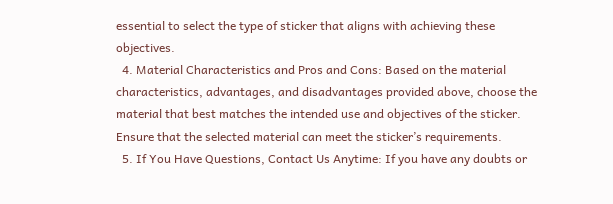essential to select the type of sticker that aligns with achieving these objectives.
  4. Material Characteristics and Pros and Cons: Based on the material characteristics, advantages, and disadvantages provided above, choose the material that best matches the intended use and objectives of the sticker. Ensure that the selected material can meet the sticker’s requirements.
  5. If You Have Questions, Contact Us Anytime: If you have any doubts or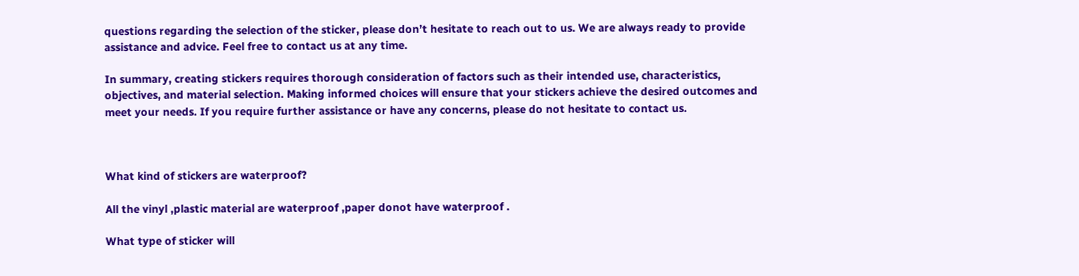questions regarding the selection of the sticker, please don’t hesitate to reach out to us. We are always ready to provide assistance and advice. Feel free to contact us at any time.

In summary, creating stickers requires thorough consideration of factors such as their intended use, characteristics, objectives, and material selection. Making informed choices will ensure that your stickers achieve the desired outcomes and meet your needs. If you require further assistance or have any concerns, please do not hesitate to contact us.



What kind of stickers are waterproof?

All the vinyl ,plastic material are waterproof ,paper donot have waterproof .

What type of sticker will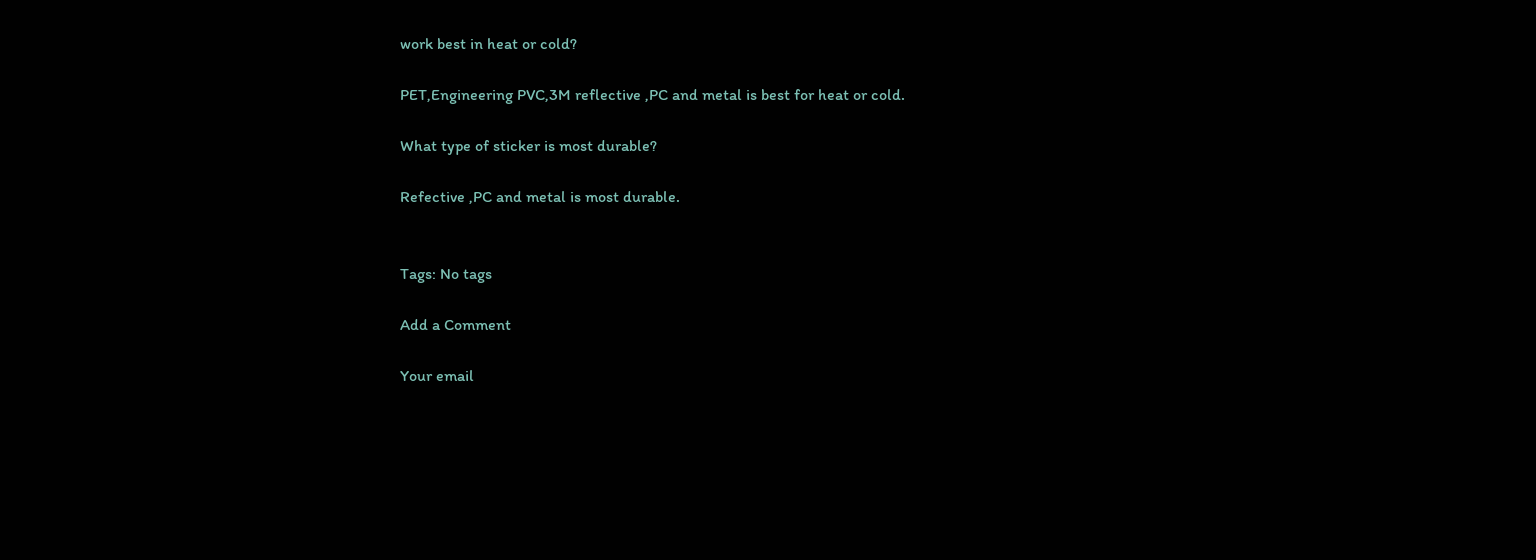work best in heat or cold?

PET,Engineering PVC,3M reflective ,PC and metal is best for heat or cold.

What type of sticker is most durable?

Refective ,PC and metal is most durable.


Tags: No tags

Add a Comment

Your email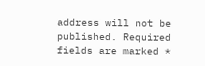address will not be published. Required fields are marked *